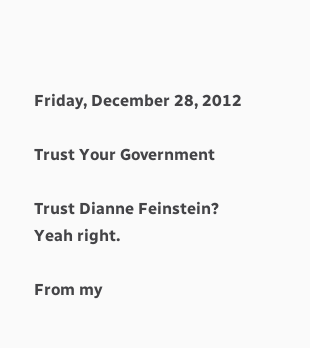Friday, December 28, 2012

Trust Your Government

Trust Dianne Feinstein? Yeah right.

From my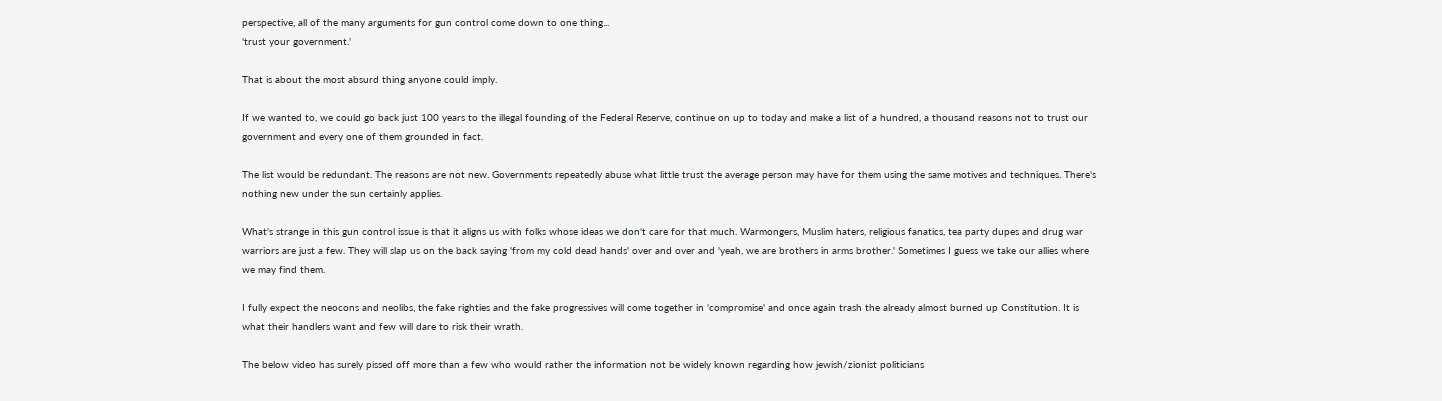perspective, all of the many arguments for gun control come down to one thing...
'trust your government.'

That is about the most absurd thing anyone could imply.

If we wanted to, we could go back just 100 years to the illegal founding of the Federal Reserve, continue on up to today and make a list of a hundred, a thousand reasons not to trust our government and every one of them grounded in fact.

The list would be redundant. The reasons are not new. Governments repeatedly abuse what little trust the average person may have for them using the same motives and techniques. There's nothing new under the sun certainly applies.

What's strange in this gun control issue is that it aligns us with folks whose ideas we don't care for that much. Warmongers, Muslim haters, religious fanatics, tea party dupes and drug war warriors are just a few. They will slap us on the back saying 'from my cold dead hands' over and over and 'yeah, we are brothers in arms brother.' Sometimes I guess we take our allies where we may find them.

I fully expect the neocons and neolibs, the fake righties and the fake progressives will come together in 'compromise' and once again trash the already almost burned up Constitution. It is what their handlers want and few will dare to risk their wrath.

The below video has surely pissed off more than a few who would rather the information not be widely known regarding how jewish/zionist politicians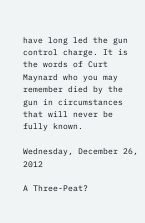have long led the gun control charge. It is the words of Curt Maynard who you may remember died by the gun in circumstances that will never be fully known.

Wednesday, December 26, 2012

A Three-Peat?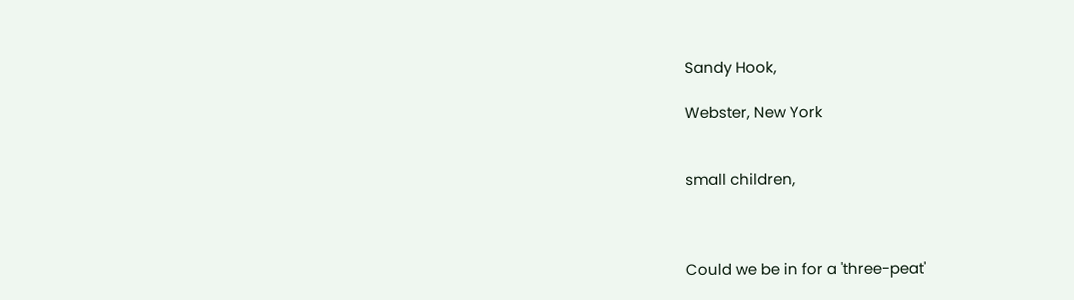Sandy Hook,

Webster, New York


small children,



Could we be in for a 'three-peat'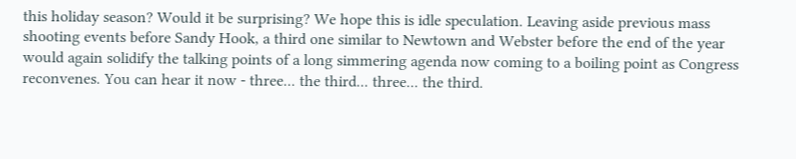this holiday season? Would it be surprising? We hope this is idle speculation. Leaving aside previous mass shooting events before Sandy Hook, a third one similar to Newtown and Webster before the end of the year would again solidify the talking points of a long simmering agenda now coming to a boiling point as Congress reconvenes. You can hear it now - three... the third... three... the third.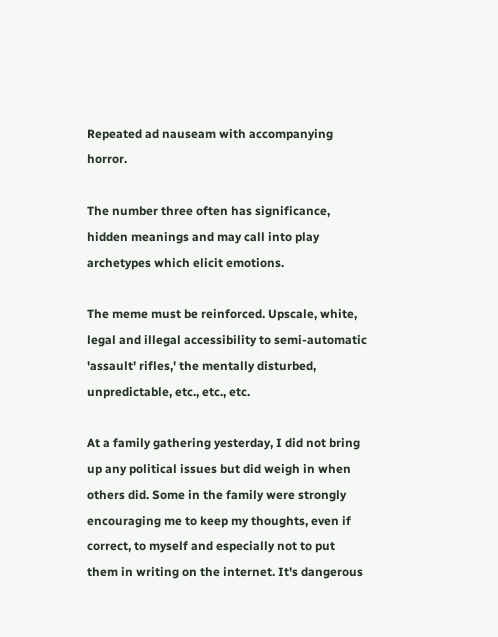Repeated ad nauseam with accompanying horror.

The number three often has significance, hidden meanings and may call into play archetypes which elicit emotions.

The meme must be reinforced. Upscale, white, legal and illegal accessibility to semi-automatic 'assault' rifles,' the mentally disturbed, unpredictable, etc., etc., etc.

At a family gathering yesterday, I did not bring up any political issues but did weigh in when others did. Some in the family were strongly encouraging me to keep my thoughts, even if correct, to myself and especially not to put them in writing on the internet. It's dangerous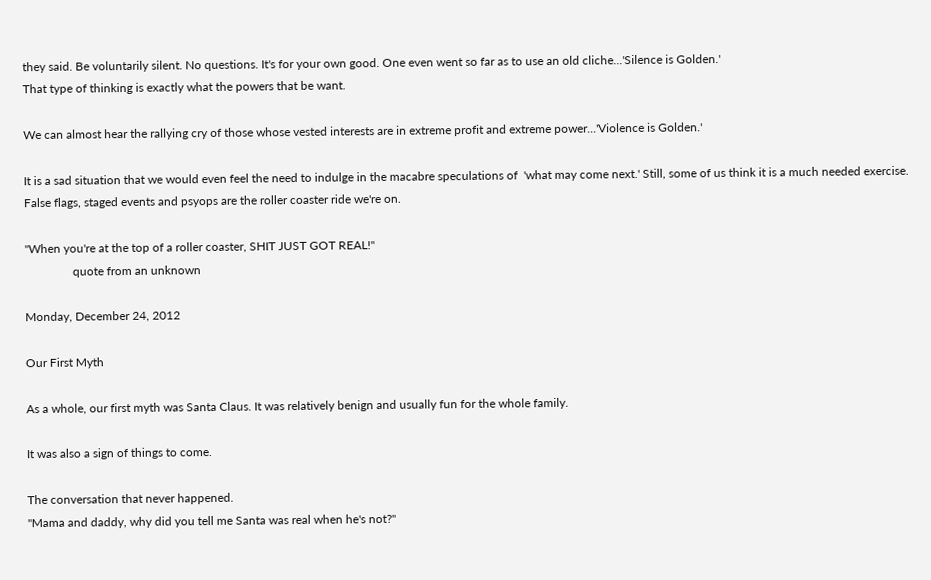they said. Be voluntarily silent. No questions. It's for your own good. One even went so far as to use an old cliche...'Silence is Golden.'
That type of thinking is exactly what the powers that be want.

We can almost hear the rallying cry of those whose vested interests are in extreme profit and extreme power...'Violence is Golden.'

It is a sad situation that we would even feel the need to indulge in the macabre speculations of  'what may come next.' Still, some of us think it is a much needed exercise. False flags, staged events and psyops are the roller coaster ride we're on.

"When you're at the top of a roller coaster, SHIT JUST GOT REAL!"
                quote from an unknown

Monday, December 24, 2012

Our First Myth

As a whole, our first myth was Santa Claus. It was relatively benign and usually fun for the whole family.

It was also a sign of things to come.

The conversation that never happened.
"Mama and daddy, why did you tell me Santa was real when he's not?"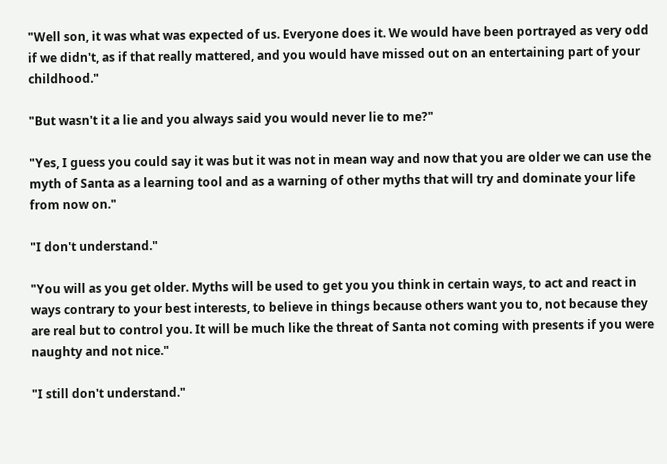"Well son, it was what was expected of us. Everyone does it. We would have been portrayed as very odd if we didn't, as if that really mattered, and you would have missed out on an entertaining part of your childhood."

"But wasn't it a lie and you always said you would never lie to me?"

"Yes, I guess you could say it was but it was not in mean way and now that you are older we can use the myth of Santa as a learning tool and as a warning of other myths that will try and dominate your life from now on."

"I don't understand."

"You will as you get older. Myths will be used to get you you think in certain ways, to act and react in ways contrary to your best interests, to believe in things because others want you to, not because they are real but to control you. It will be much like the threat of Santa not coming with presents if you were naughty and not nice."

"I still don't understand."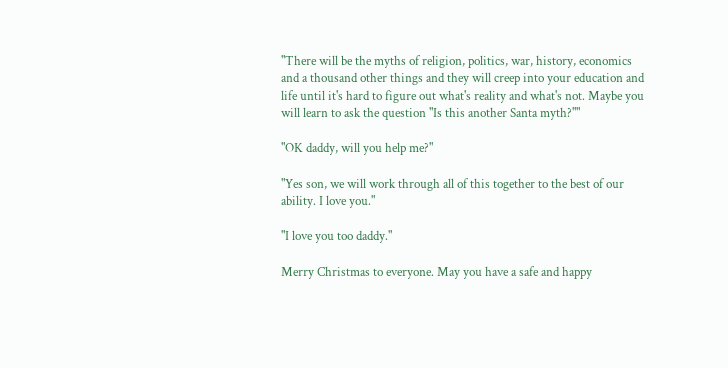"There will be the myths of religion, politics, war, history, economics and a thousand other things and they will creep into your education and life until it's hard to figure out what's reality and what's not. Maybe you will learn to ask the question "Is this another Santa myth?""

"OK daddy, will you help me?"

"Yes son, we will work through all of this together to the best of our ability. I love you."

"I love you too daddy."

Merry Christmas to everyone. May you have a safe and happy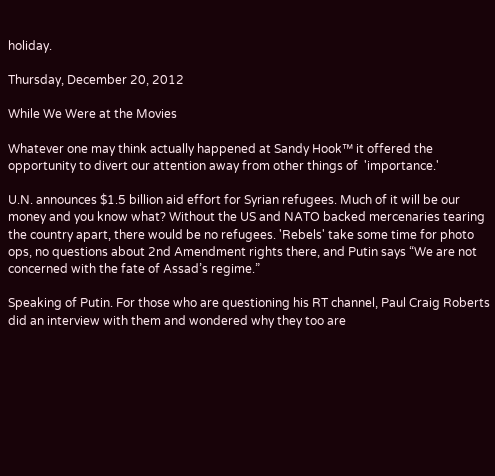holiday.

Thursday, December 20, 2012

While We Were at the Movies

Whatever one may think actually happened at Sandy Hook™ it offered the opportunity to divert our attention away from other things of  'importance.'

U.N. announces $1.5 billion aid effort for Syrian refugees. Much of it will be our money and you know what? Without the US and NATO backed mercenaries tearing the country apart, there would be no refugees. 'Rebels' take some time for photo ops, no questions about 2nd Amendment rights there, and Putin says “We are not concerned with the fate of Assad’s regime.”

Speaking of Putin. For those who are questioning his RT channel, Paul Craig Roberts did an interview with them and wondered why they too are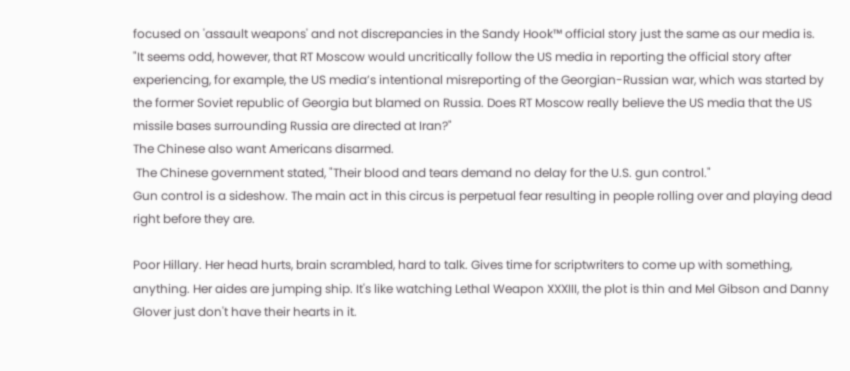focused on 'assault weapons' and not discrepancies in the Sandy Hook™ official story just the same as our media is.
"It seems odd, however, that RT Moscow would uncritically follow the US media in reporting the official story after experiencing, for example, the US media’s intentional misreporting of the Georgian-Russian war, which was started by the former Soviet republic of Georgia but blamed on Russia. Does RT Moscow really believe the US media that the US missile bases surrounding Russia are directed at Iran?"
The Chinese also want Americans disarmed.
 The Chinese government stated, "Their blood and tears demand no delay for the U.S. gun control."
Gun control is a sideshow. The main act in this circus is perpetual fear resulting in people rolling over and playing dead right before they are.

Poor Hillary. Her head hurts, brain scrambled, hard to talk. Gives time for scriptwriters to come up with something, anything. Her aides are jumping ship. It's like watching Lethal Weapon XXXIII, the plot is thin and Mel Gibson and Danny Glover just don't have their hearts in it.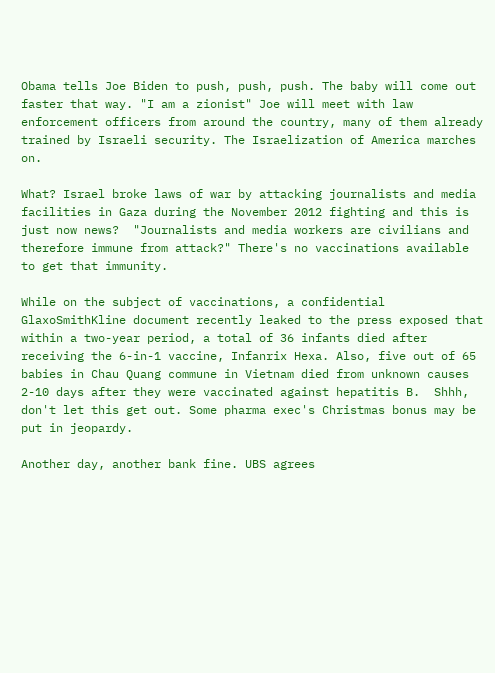Obama tells Joe Biden to push, push, push. The baby will come out faster that way. "I am a zionist" Joe will meet with law enforcement officers from around the country, many of them already trained by Israeli security. The Israelization of America marches on.

What? Israel broke laws of war by attacking journalists and media facilities in Gaza during the November 2012 fighting and this is just now news?  "Journalists and media workers are civilians and therefore immune from attack?" There's no vaccinations available to get that immunity.

While on the subject of vaccinations, a confidential GlaxoSmithKline document recently leaked to the press exposed that within a two-year period, a total of 36 infants died after receiving the 6-in-1 vaccine, Infanrix Hexa. Also, five out of 65 babies in Chau Quang commune in Vietnam died from unknown causes 2-10 days after they were vaccinated against hepatitis B.  Shhh, don't let this get out. Some pharma exec's Christmas bonus may be put in jeopardy.

Another day, another bank fine. UBS agrees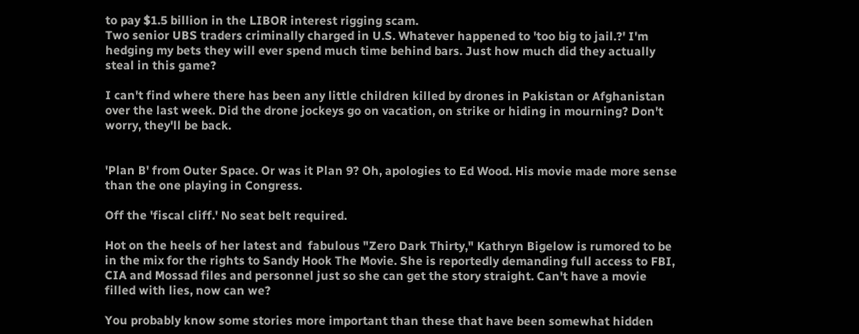to pay $1.5 billion in the LIBOR interest rigging scam.
Two senior UBS traders criminally charged in U.S. Whatever happened to 'too big to jail.?' I'm hedging my bets they will ever spend much time behind bars. Just how much did they actually steal in this game?

I can't find where there has been any little children killed by drones in Pakistan or Afghanistan over the last week. Did the drone jockeys go on vacation, on strike or hiding in mourning? Don't worry, they'll be back.


'Plan B' from Outer Space. Or was it Plan 9? Oh, apologies to Ed Wood. His movie made more sense than the one playing in Congress.

Off the 'fiscal cliff.' No seat belt required.

Hot on the heels of her latest and  fabulous "Zero Dark Thirty," Kathryn Bigelow is rumored to be in the mix for the rights to Sandy Hook The Movie. She is reportedly demanding full access to FBI, CIA and Mossad files and personnel just so she can get the story straight. Can't have a movie filled with lies, now can we?

You probably know some stories more important than these that have been somewhat hidden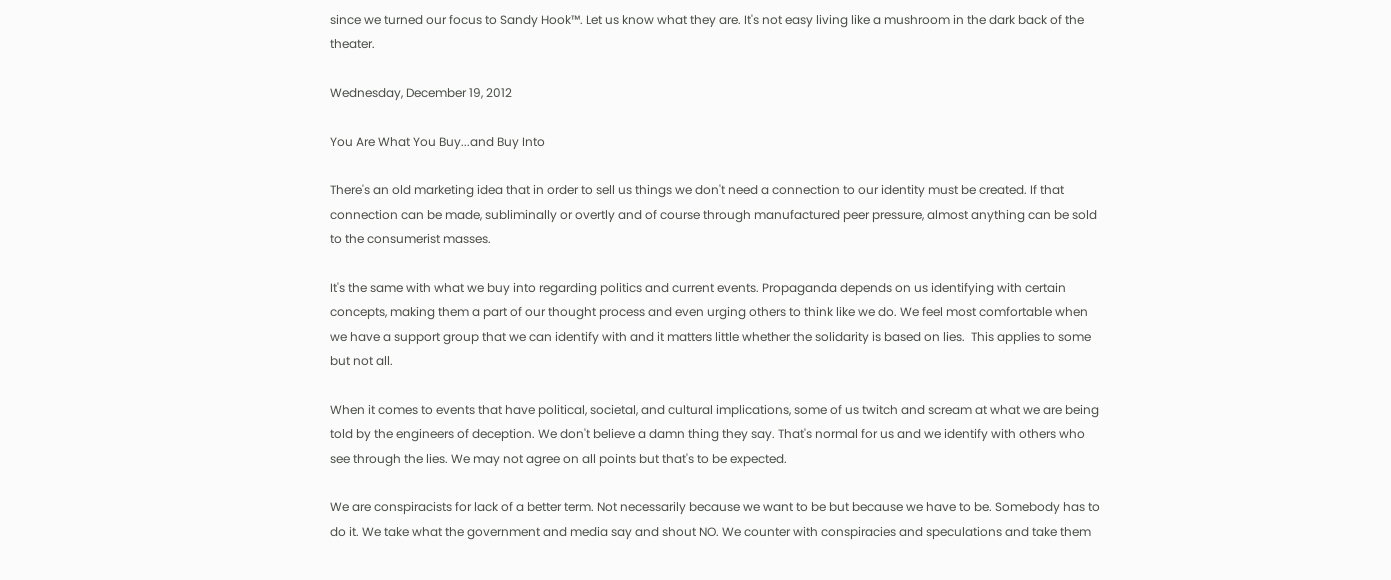since we turned our focus to Sandy Hook™. Let us know what they are. It's not easy living like a mushroom in the dark back of the theater.

Wednesday, December 19, 2012

You Are What You Buy...and Buy Into

There's an old marketing idea that in order to sell us things we don't need a connection to our identity must be created. If that connection can be made, subliminally or overtly and of course through manufactured peer pressure, almost anything can be sold to the consumerist masses.

It's the same with what we buy into regarding politics and current events. Propaganda depends on us identifying with certain concepts, making them a part of our thought process and even urging others to think like we do. We feel most comfortable when we have a support group that we can identify with and it matters little whether the solidarity is based on lies.  This applies to some but not all.

When it comes to events that have political, societal, and cultural implications, some of us twitch and scream at what we are being told by the engineers of deception. We don't believe a damn thing they say. That's normal for us and we identify with others who see through the lies. We may not agree on all points but that's to be expected.

We are conspiracists for lack of a better term. Not necessarily because we want to be but because we have to be. Somebody has to do it. We take what the government and media say and shout NO. We counter with conspiracies and speculations and take them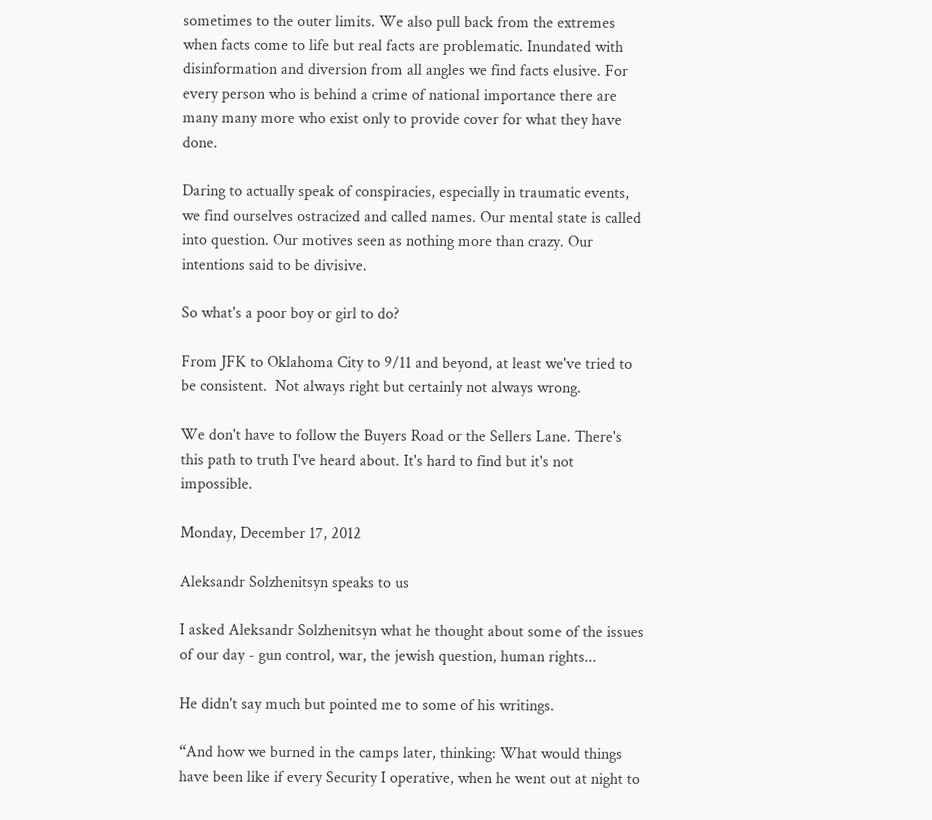sometimes to the outer limits. We also pull back from the extremes when facts come to life but real facts are problematic. Inundated with disinformation and diversion from all angles we find facts elusive. For every person who is behind a crime of national importance there are many many more who exist only to provide cover for what they have done.

Daring to actually speak of conspiracies, especially in traumatic events, we find ourselves ostracized and called names. Our mental state is called into question. Our motives seen as nothing more than crazy. Our intentions said to be divisive.

So what's a poor boy or girl to do?

From JFK to Oklahoma City to 9/11 and beyond, at least we've tried to be consistent.  Not always right but certainly not always wrong.

We don't have to follow the Buyers Road or the Sellers Lane. There's this path to truth I've heard about. It's hard to find but it's not impossible.

Monday, December 17, 2012

Aleksandr Solzhenitsyn speaks to us

I asked Aleksandr Solzhenitsyn what he thought about some of the issues of our day - gun control, war, the jewish question, human rights...

He didn't say much but pointed me to some of his writings.

“And how we burned in the camps later, thinking: What would things have been like if every Security I operative, when he went out at night to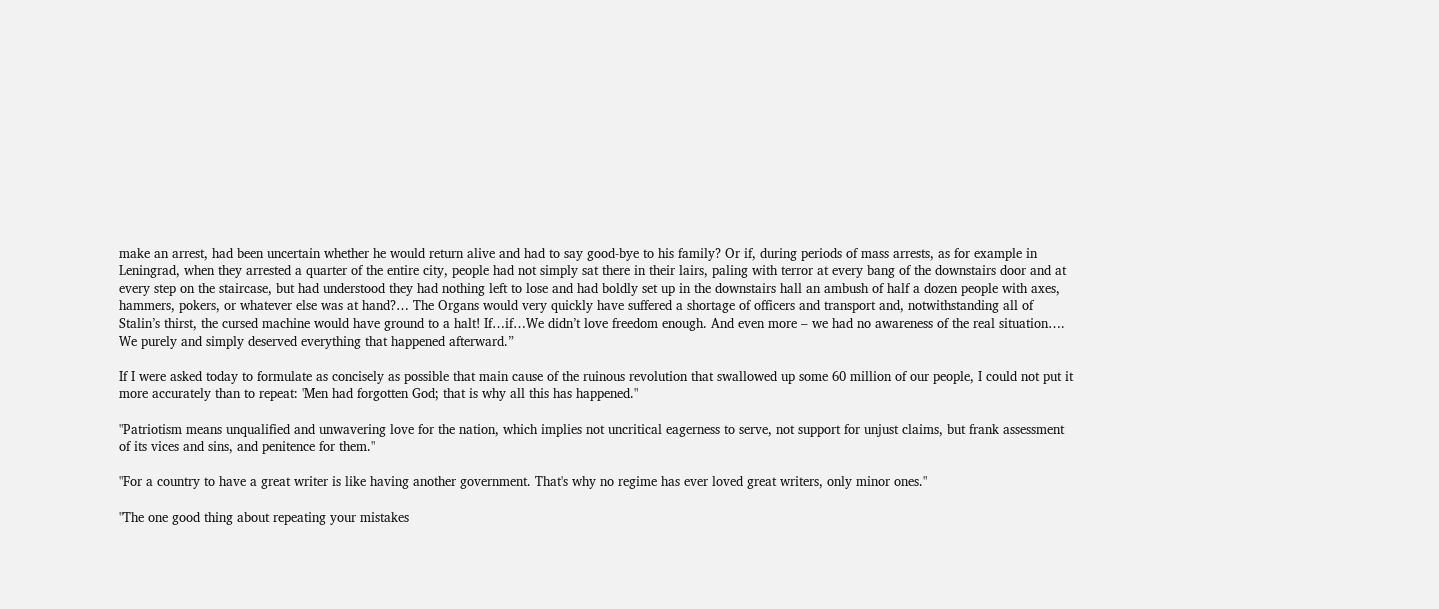make an arrest, had been uncertain whether he would return alive and had to say good-bye to his family? Or if, during periods of mass arrests, as for example in Leningrad, when they arrested a quarter of the entire city, people had not simply sat there in their lairs, paling with terror at every bang of the downstairs door and at every step on the staircase, but had understood they had nothing left to lose and had boldly set up in the downstairs hall an ambush of half a dozen people with axes, hammers, pokers, or whatever else was at hand?… The Organs would very quickly have suffered a shortage of officers and transport and, notwithstanding all of Stalin’s thirst, the cursed machine would have ground to a halt! If…if…We didn’t love freedom enough. And even more – we had no awareness of the real situation…. We purely and simply deserved everything that happened afterward.”

If I were asked today to formulate as concisely as possible that main cause of the ruinous revolution that swallowed up some 60 million of our people, I could not put it more accurately than to repeat: 'Men had forgotten God; that is why all this has happened."

"Patriotism means unqualified and unwavering love for the nation, which implies not uncritical eagerness to serve, not support for unjust claims, but frank assessment of its vices and sins, and penitence for them."

"For a country to have a great writer is like having another government. That's why no regime has ever loved great writers, only minor ones."

"The one good thing about repeating your mistakes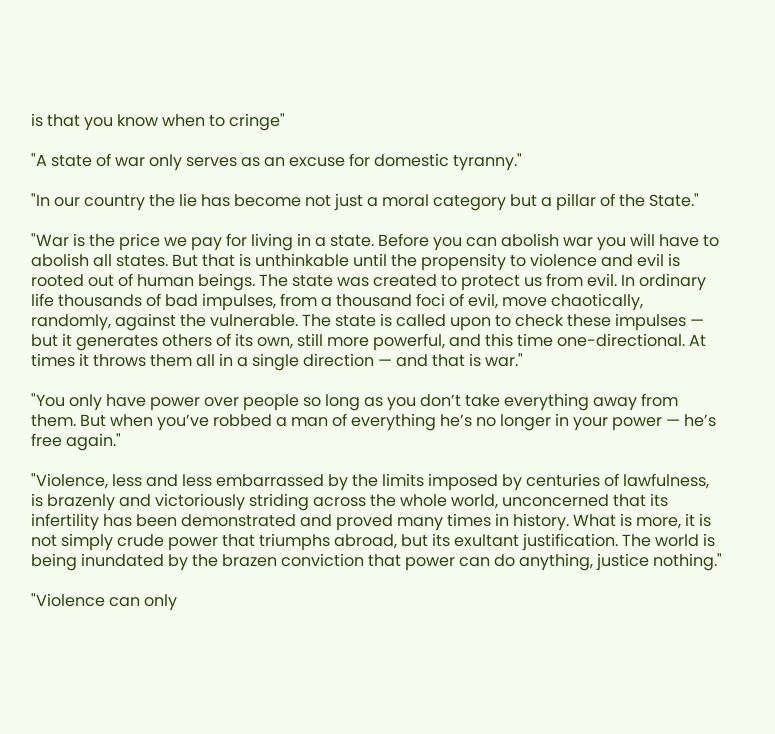is that you know when to cringe"

"A state of war only serves as an excuse for domestic tyranny."

"In our country the lie has become not just a moral category but a pillar of the State."

"War is the price we pay for living in a state. Before you can abolish war you will have to abolish all states. But that is unthinkable until the propensity to violence and evil is rooted out of human beings. The state was created to protect us from evil. In ordinary life thousands of bad impulses, from a thousand foci of evil, move chaotically, randomly, against the vulnerable. The state is called upon to check these impulses — but it generates others of its own, still more powerful, and this time one-directional. At times it throws them all in a single direction — and that is war."

"You only have power over people so long as you don’t take everything away from them. But when you’ve robbed a man of everything he’s no longer in your power — he’s free again."

"Violence, less and less embarrassed by the limits imposed by centuries of lawfulness, is brazenly and victoriously striding across the whole world, unconcerned that its infertility has been demonstrated and proved many times in history. What is more, it is not simply crude power that triumphs abroad, but its exultant justification. The world is being inundated by the brazen conviction that power can do anything, justice nothing."

"Violence can only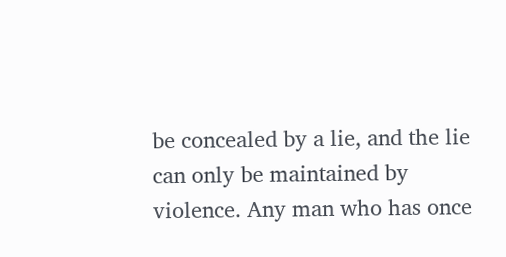be concealed by a lie, and the lie can only be maintained by violence. Any man who has once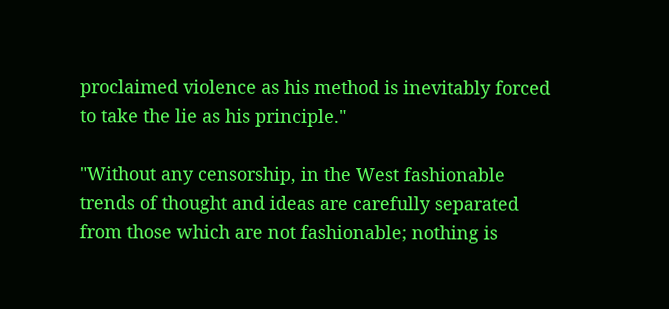proclaimed violence as his method is inevitably forced to take the lie as his principle."

"Without any censorship, in the West fashionable trends of thought and ideas are carefully separated from those which are not fashionable; nothing is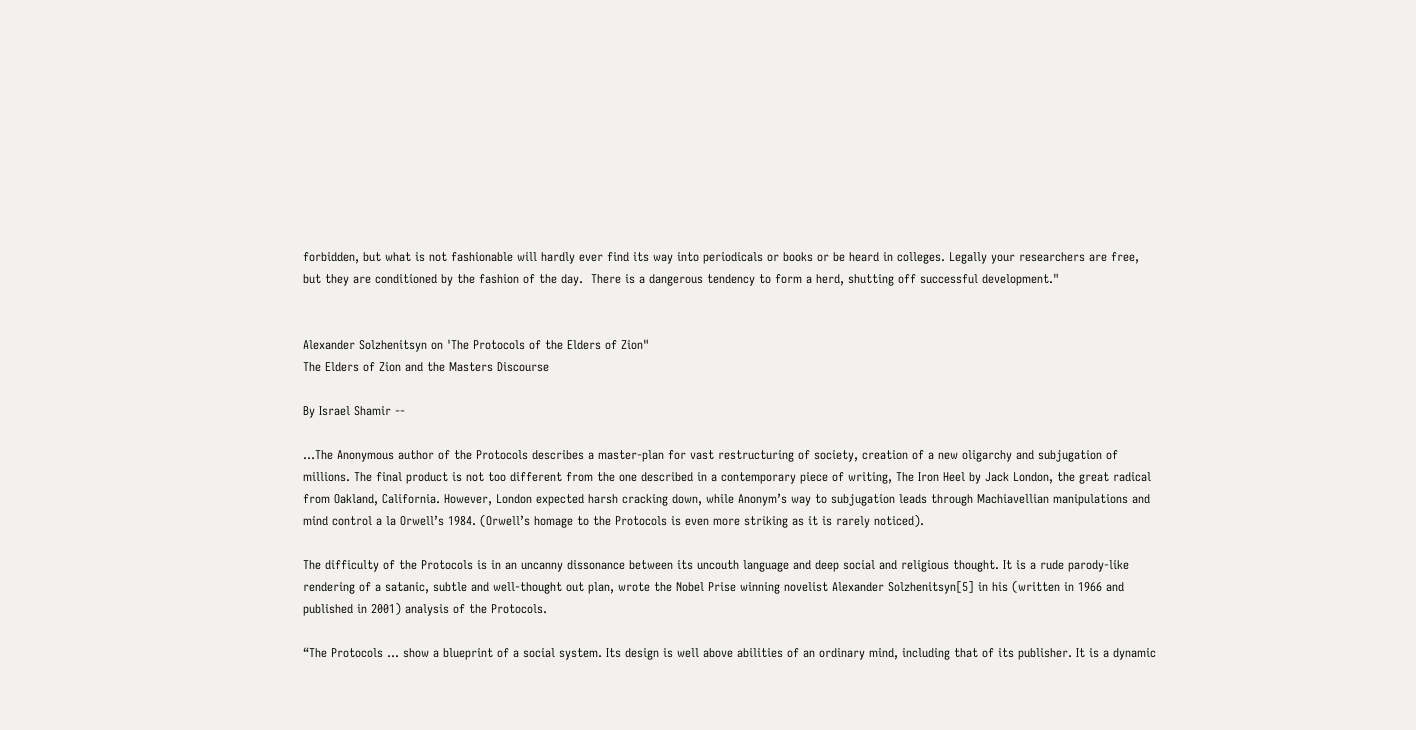forbidden, but what is not fashionable will hardly ever find its way into periodicals or books or be heard in colleges. Legally your researchers are free, but they are conditioned by the fashion of the day.  There is a dangerous tendency to form a herd, shutting off successful development."


Alexander Solzhenitsyn on 'The Protocols of the Elders of Zion"
The Elders of Zion and the Masters Discourse

By Israel Shamir --

...The Anonymous author of the Protocols describes a master-plan for vast restructuring of society, creation of a new oligarchy and subjugation of millions. The final product is not too different from the one described in a contemporary piece of writing, The Iron Heel by Jack London, the great radical from Oakland, California. However, London expected harsh cracking down, while Anonym’s way to subjugation leads through Machiavellian manipulations and mind control a la Orwell’s 1984. (Orwell’s homage to the Protocols is even more striking as it is rarely noticed).

The difficulty of the Protocols is in an uncanny dissonance between its uncouth language and deep social and religious thought. It is a rude parody-like rendering of a satanic, subtle and well-thought out plan, wrote the Nobel Prise winning novelist Alexander Solzhenitsyn[5] in his (written in 1966 and published in 2001) analysis of the Protocols.

“The Protocols … show a blueprint of a social system. Its design is well above abilities of an ordinary mind, including that of its publisher. It is a dynamic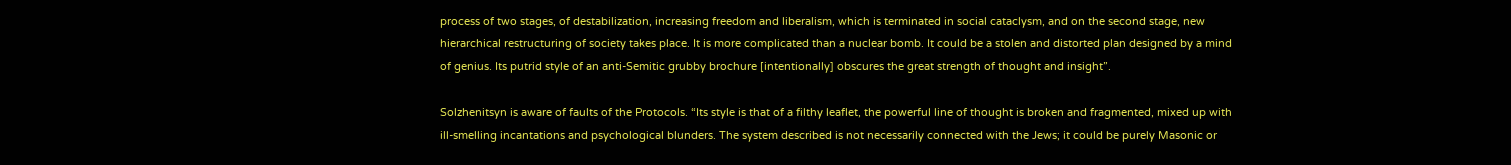process of two stages, of destabilization, increasing freedom and liberalism, which is terminated in social cataclysm, and on the second stage, new hierarchical restructuring of society takes place. It is more complicated than a nuclear bomb. It could be a stolen and distorted plan designed by a mind of genius. Its putrid style of an anti-Semitic grubby brochure [intentionally] obscures the great strength of thought and insight”.

Solzhenitsyn is aware of faults of the Protocols. “Its style is that of a filthy leaflet, the powerful line of thought is broken and fragmented, mixed up with ill-smelling incantations and psychological blunders. The system described is not necessarily connected with the Jews; it could be purely Masonic or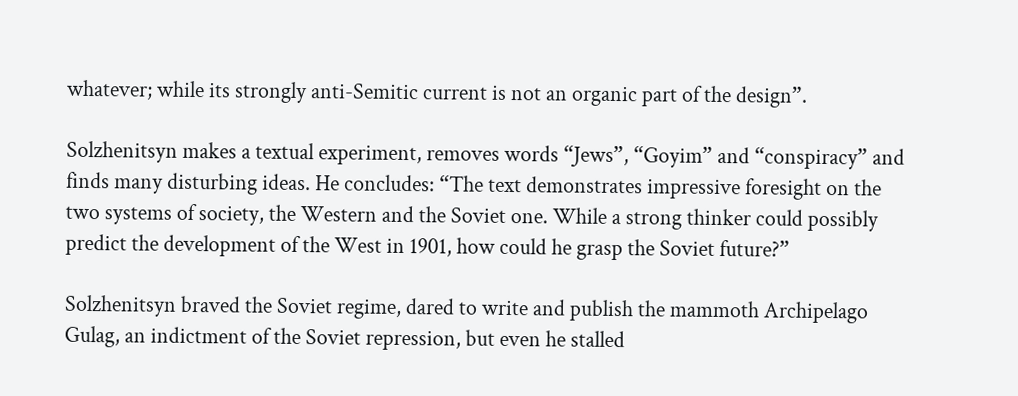whatever; while its strongly anti-Semitic current is not an organic part of the design”.

Solzhenitsyn makes a textual experiment, removes words “Jews”, “Goyim” and “conspiracy” and finds many disturbing ideas. He concludes: “The text demonstrates impressive foresight on the two systems of society, the Western and the Soviet one. While a strong thinker could possibly predict the development of the West in 1901, how could he grasp the Soviet future?”

Solzhenitsyn braved the Soviet regime, dared to write and publish the mammoth Archipelago Gulag, an indictment of the Soviet repression, but even he stalled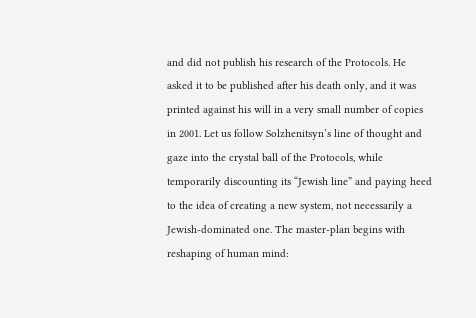and did not publish his research of the Protocols. He asked it to be published after his death only, and it was printed against his will in a very small number of copies in 2001. Let us follow Solzhenitsyn’s line of thought and gaze into the crystal ball of the Protocols, while temporarily discounting its “Jewish line” and paying heed to the idea of creating a new system, not necessarily a Jewish-dominated one. The master-plan begins with reshaping of human mind: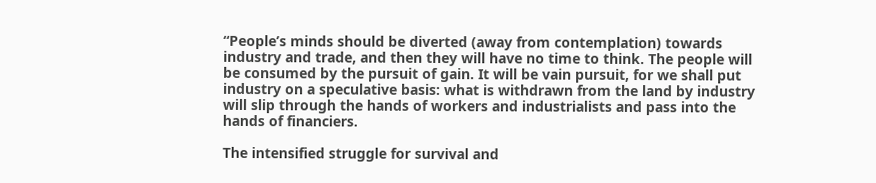“People’s minds should be diverted (away from contemplation) towards industry and trade, and then they will have no time to think. The people will be consumed by the pursuit of gain. It will be vain pursuit, for we shall put industry on a speculative basis: what is withdrawn from the land by industry will slip through the hands of workers and industrialists and pass into the hands of financiers.

The intensified struggle for survival and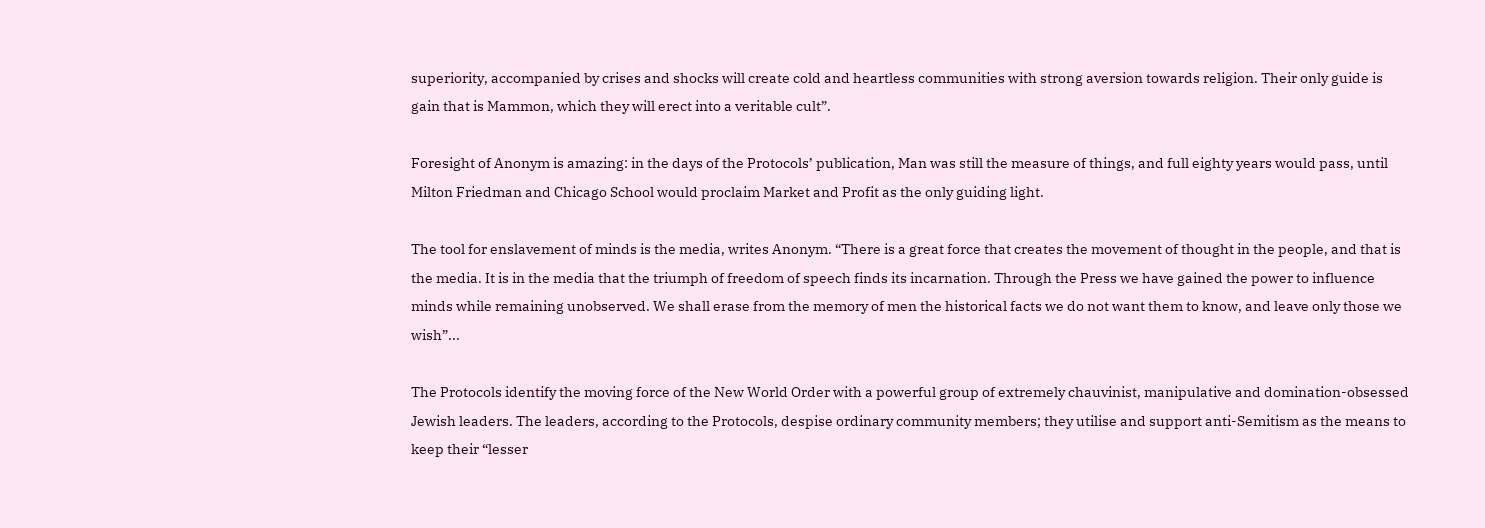superiority, accompanied by crises and shocks will create cold and heartless communities with strong aversion towards religion. Their only guide is gain that is Mammon, which they will erect into a veritable cult”.

Foresight of Anonym is amazing: in the days of the Protocols’ publication, Man was still the measure of things, and full eighty years would pass, until Milton Friedman and Chicago School would proclaim Market and Profit as the only guiding light.

The tool for enslavement of minds is the media, writes Anonym. “There is a great force that creates the movement of thought in the people, and that is the media. It is in the media that the triumph of freedom of speech finds its incarnation. Through the Press we have gained the power to influence minds while remaining unobserved. We shall erase from the memory of men the historical facts we do not want them to know, and leave only those we wish”...

The Protocols identify the moving force of the New World Order with a powerful group of extremely chauvinist, manipulative and domination-obsessed Jewish leaders. The leaders, according to the Protocols, despise ordinary community members; they utilise and support anti-Semitism as the means to keep their “lesser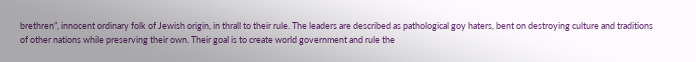brethren”, innocent ordinary folk of Jewish origin, in thrall to their rule. The leaders are described as pathological goy haters, bent on destroying culture and traditions of other nations while preserving their own. Their goal is to create world government and rule the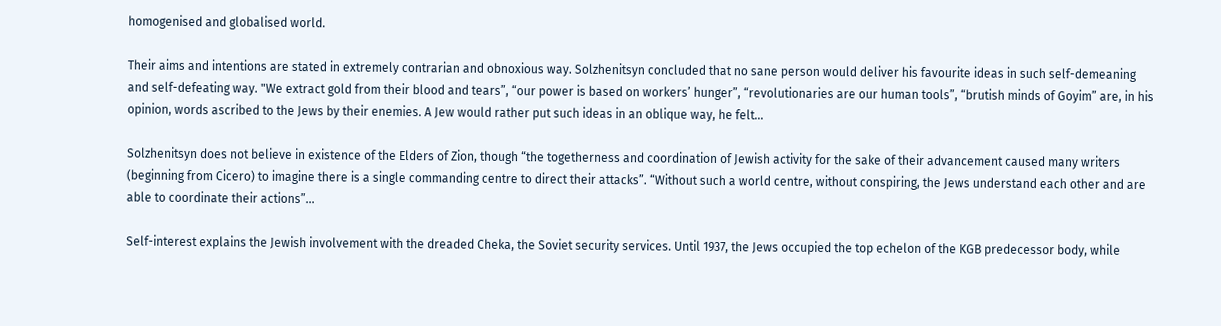homogenised and globalised world.

Their aims and intentions are stated in extremely contrarian and obnoxious way. Solzhenitsyn concluded that no sane person would deliver his favourite ideas in such self-demeaning and self-defeating way. "We extract gold from their blood and tears”, “our power is based on workers’ hunger”, “revolutionaries are our human tools”, “brutish minds of Goyim” are, in his opinion, words ascribed to the Jews by their enemies. A Jew would rather put such ideas in an oblique way, he felt...

Solzhenitsyn does not believe in existence of the Elders of Zion, though “the togetherness and coordination of Jewish activity for the sake of their advancement caused many writers (beginning from Cicero) to imagine there is a single commanding centre to direct their attacks”. “Without such a world centre, without conspiring, the Jews understand each other and are able to coordinate their actions”...

Self-interest explains the Jewish involvement with the dreaded Cheka, the Soviet security services. Until 1937, the Jews occupied the top echelon of the KGB predecessor body, while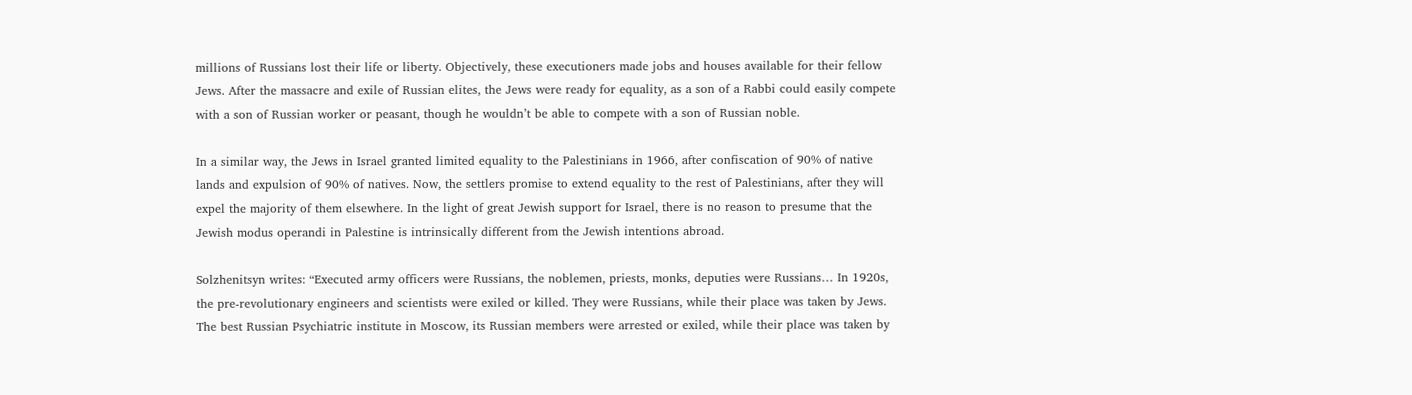millions of Russians lost their life or liberty. Objectively, these executioners made jobs and houses available for their fellow Jews. After the massacre and exile of Russian elites, the Jews were ready for equality, as a son of a Rabbi could easily compete with a son of Russian worker or peasant, though he wouldn’t be able to compete with a son of Russian noble.

In a similar way, the Jews in Israel granted limited equality to the Palestinians in 1966, after confiscation of 90% of native lands and expulsion of 90% of natives. Now, the settlers promise to extend equality to the rest of Palestinians, after they will expel the majority of them elsewhere. In the light of great Jewish support for Israel, there is no reason to presume that the Jewish modus operandi in Palestine is intrinsically different from the Jewish intentions abroad.

Solzhenitsyn writes: “Executed army officers were Russians, the noblemen, priests, monks, deputies were Russians… In 1920s, the pre-revolutionary engineers and scientists were exiled or killed. They were Russians, while their place was taken by Jews. The best Russian Psychiatric institute in Moscow, its Russian members were arrested or exiled, while their place was taken by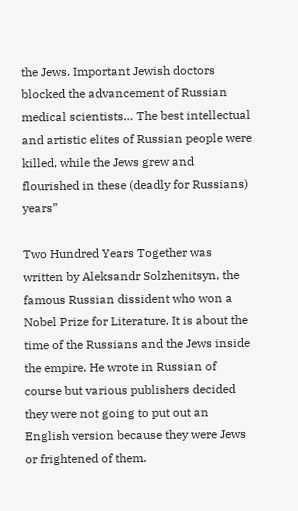the Jews. Important Jewish doctors blocked the advancement of Russian medical scientists… The best intellectual and artistic elites of Russian people were killed, while the Jews grew and flourished in these (deadly for Russians) years”

Two Hundred Years Together was written by Aleksandr Solzhenitsyn, the famous Russian dissident who won a Nobel Prize for Literature. It is about the time of the Russians and the Jews inside the empire. He wrote in Russian of course but various publishers decided they were not going to put out an English version because they were Jews or frightened of them.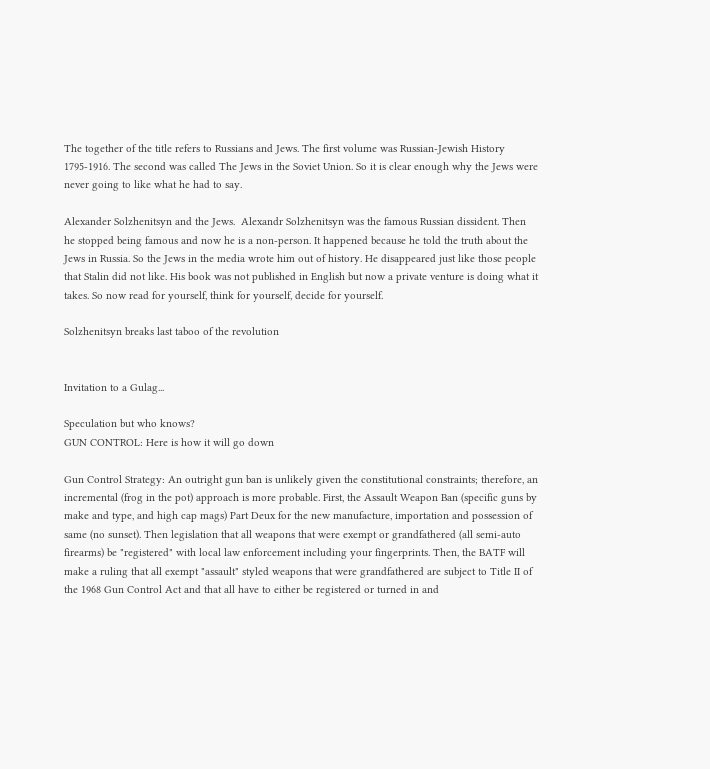The together of the title refers to Russians and Jews. The first volume was Russian-Jewish History 1795-1916. The second was called The Jews in the Soviet Union. So it is clear enough why the Jews were never going to like what he had to say.

Alexander Solzhenitsyn and the Jews.  Alexandr Solzhenitsyn was the famous Russian dissident. Then he stopped being famous and now he is a non-person. It happened because he told the truth about the Jews in Russia. So the Jews in the media wrote him out of history. He disappeared just like those people that Stalin did not like. His book was not published in English but now a private venture is doing what it takes. So now read for yourself, think for yourself, decide for yourself.

Solzhenitsyn breaks last taboo of the revolution


Invitation to a Gulag...

Speculation but who knows?
GUN CONTROL: Here is how it will go down

Gun Control Strategy: An outright gun ban is unlikely given the constitutional constraints; therefore, an incremental (frog in the pot) approach is more probable. First, the Assault Weapon Ban (specific guns by make and type, and high cap mags) Part Deux for the new manufacture, importation and possession of same (no sunset). Then legislation that all weapons that were exempt or grandfathered (all semi-auto firearms) be "registered" with local law enforcement including your fingerprints. Then, the BATF will make a ruling that all exempt "assault" styled weapons that were grandfathered are subject to Title II of the 1968 Gun Control Act and that all have to either be registered or turned in and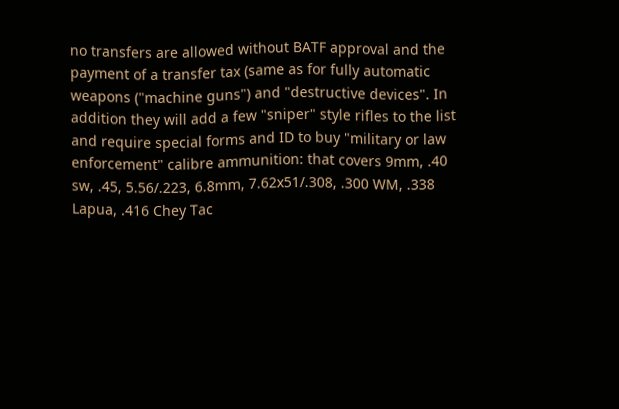no transfers are allowed without BATF approval and the payment of a transfer tax (same as for fully automatic weapons ("machine guns") and "destructive devices". In addition they will add a few "sniper" style rifles to the list and require special forms and ID to buy "military or law enforcement" calibre ammunition: that covers 9mm, .40 sw, .45, 5.56/.223, 6.8mm, 7.62x51/.308, .300 WM, .338 Lapua, .416 Chey Tac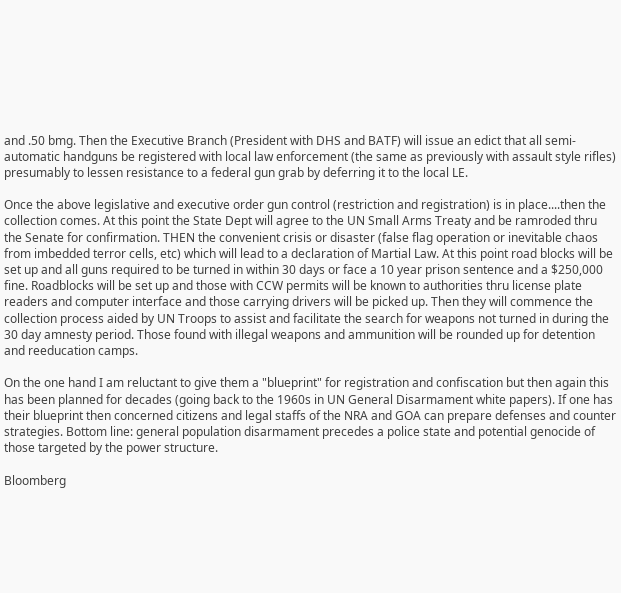and .50 bmg. Then the Executive Branch (President with DHS and BATF) will issue an edict that all semi-automatic handguns be registered with local law enforcement (the same as previously with assault style rifles) presumably to lessen resistance to a federal gun grab by deferring it to the local LE.

Once the above legislative and executive order gun control (restriction and registration) is in place....then the collection comes. At this point the State Dept will agree to the UN Small Arms Treaty and be ramroded thru the Senate for confirmation. THEN the convenient crisis or disaster (false flag operation or inevitable chaos from imbedded terror cells, etc) which will lead to a declaration of Martial Law. At this point road blocks will be set up and all guns required to be turned in within 30 days or face a 10 year prison sentence and a $250,000 fine. Roadblocks will be set up and those with CCW permits will be known to authorities thru license plate readers and computer interface and those carrying drivers will be picked up. Then they will commence the collection process aided by UN Troops to assist and facilitate the search for weapons not turned in during the 30 day amnesty period. Those found with illegal weapons and ammunition will be rounded up for detention and reeducation camps.

On the one hand I am reluctant to give them a "blueprint" for registration and confiscation but then again this has been planned for decades (going back to the 1960s in UN General Disarmament white papers). If one has their blueprint then concerned citizens and legal staffs of the NRA and GOA can prepare defenses and counter strategies. Bottom line: general population disarmament precedes a police state and potential genocide of those targeted by the power structure.

Bloomberg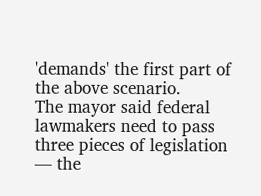'demands' the first part of the above scenario.
The mayor said federal lawmakers need to pass three pieces of legislation — the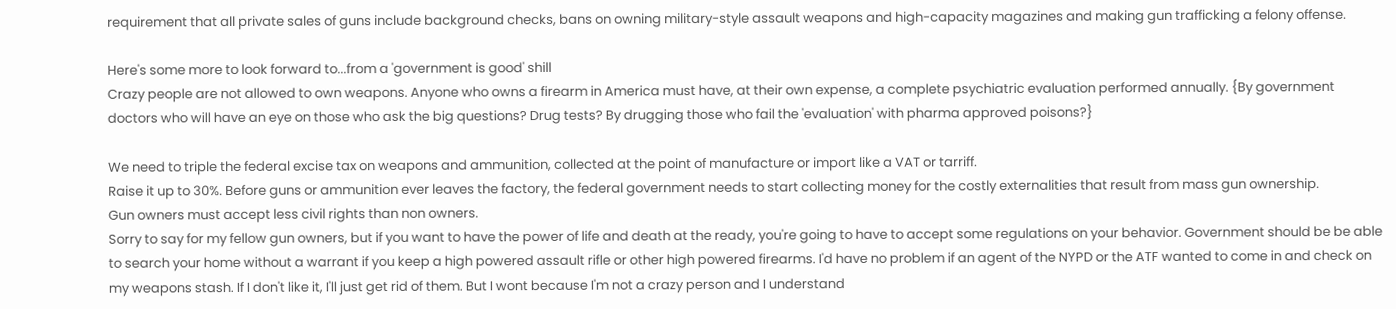requirement that all private sales of guns include background checks, bans on owning military-style assault weapons and high-capacity magazines and making gun trafficking a felony offense.

Here's some more to look forward to...from a 'government is good' shill
Crazy people are not allowed to own weapons. Anyone who owns a firearm in America must have, at their own expense, a complete psychiatric evaluation performed annually. {By government doctors who will have an eye on those who ask the big questions? Drug tests? By drugging those who fail the 'evaluation' with pharma approved poisons?}

We need to triple the federal excise tax on weapons and ammunition, collected at the point of manufacture or import like a VAT or tarriff.
Raise it up to 30%. Before guns or ammunition ever leaves the factory, the federal government needs to start collecting money for the costly externalities that result from mass gun ownership.
Gun owners must accept less civil rights than non owners.
Sorry to say for my fellow gun owners, but if you want to have the power of life and death at the ready, you're going to have to accept some regulations on your behavior. Government should be be able to search your home without a warrant if you keep a high powered assault rifle or other high powered firearms. I'd have no problem if an agent of the NYPD or the ATF wanted to come in and check on my weapons stash. If I don't like it, I'll just get rid of them. But I wont because I'm not a crazy person and I understand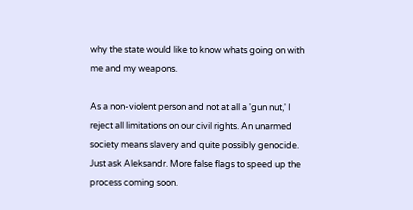why the state would like to know whats going on with me and my weapons.

As a non-violent person and not at all a 'gun nut,' I reject all limitations on our civil rights. An unarmed society means slavery and quite possibly genocide. Just ask Aleksandr. More false flags to speed up the process coming soon.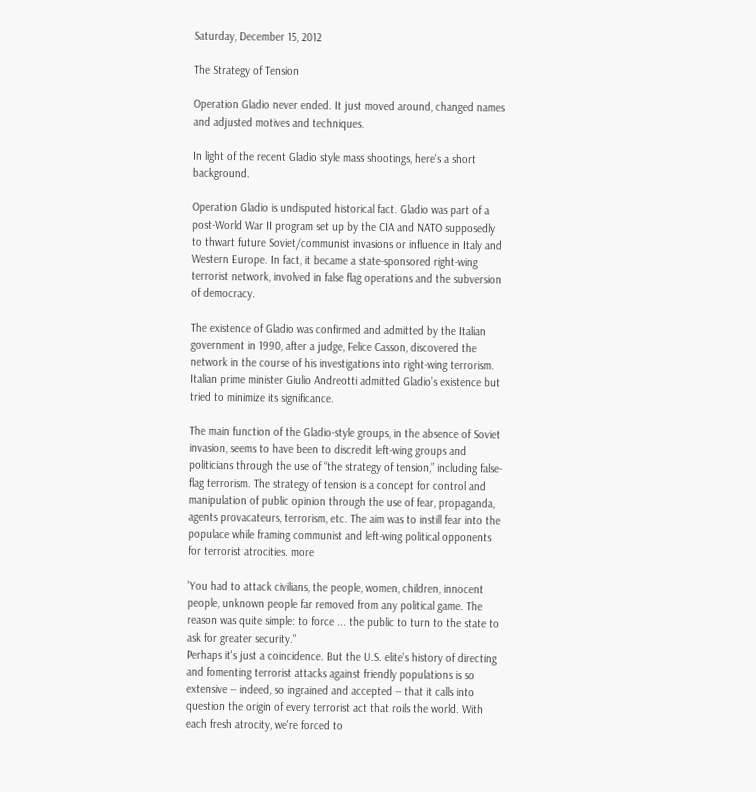Saturday, December 15, 2012

The Strategy of Tension

Operation Gladio never ended. It just moved around, changed names and adjusted motives and techniques.

In light of the recent Gladio style mass shootings, here's a short background.

Operation Gladio is undisputed historical fact. Gladio was part of a post-World War II program set up by the CIA and NATO supposedly to thwart future Soviet/communist invasions or influence in Italy and Western Europe. In fact, it became a state-sponsored right-wing terrorist network, involved in false flag operations and the subversion of democracy.

The existence of Gladio was confirmed and admitted by the Italian government in 1990, after a judge, Felice Casson, discovered the network in the course of his investigations into right-wing terrorism. Italian prime minister Giulio Andreotti admitted Gladio’s existence but tried to minimize its significance.

The main function of the Gladio-style groups, in the absence of Soviet invasion, seems to have been to discredit left-wing groups and politicians through the use of “the strategy of tension,” including false-flag terrorism. The strategy of tension is a concept for control and manipulation of public opinion through the use of fear, propaganda, agents provacateurs, terrorism, etc. The aim was to instill fear into the populace while framing communist and left-wing political opponents for terrorist atrocities. more

'You had to attack civilians, the people, women, children, innocent people, unknown people far removed from any political game. The reason was quite simple: to force ... the public to turn to the state to ask for greater security."
Perhaps it's just a coincidence. But the U.S. elite's history of directing and fomenting terrorist attacks against friendly populations is so extensive -- indeed, so ingrained and accepted -- that it calls into question the origin of every terrorist act that roils the world. With each fresh atrocity, we're forced to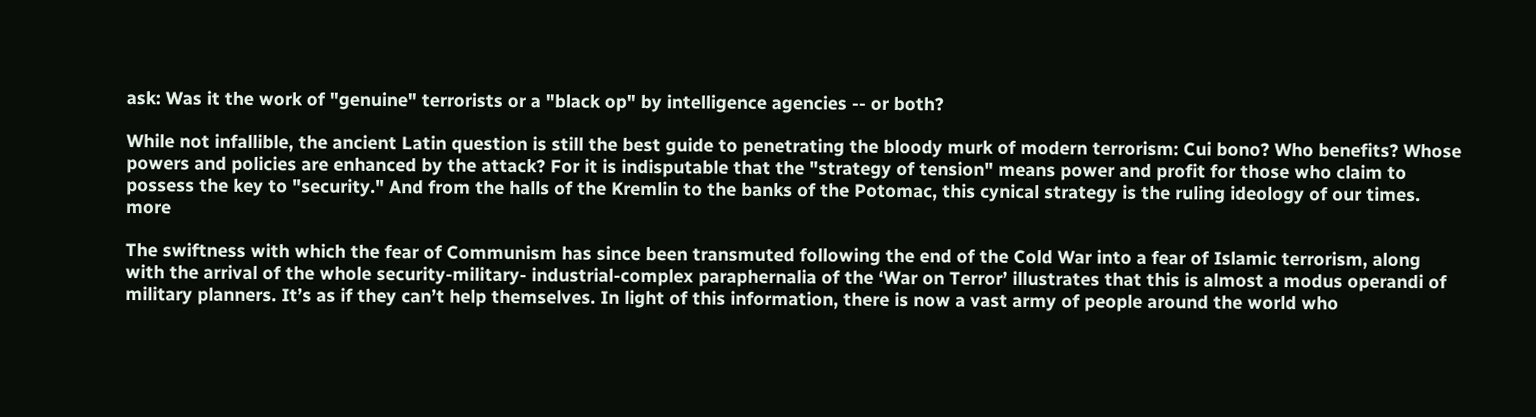ask: Was it the work of "genuine" terrorists or a "black op" by intelligence agencies -- or both?

While not infallible, the ancient Latin question is still the best guide to penetrating the bloody murk of modern terrorism: Cui bono? Who benefits? Whose powers and policies are enhanced by the attack? For it is indisputable that the "strategy of tension" means power and profit for those who claim to possess the key to "security." And from the halls of the Kremlin to the banks of the Potomac, this cynical strategy is the ruling ideology of our times. more

The swiftness with which the fear of Communism has since been transmuted following the end of the Cold War into a fear of Islamic terrorism, along with the arrival of the whole security-military- industrial-complex paraphernalia of the ‘War on Terror’ illustrates that this is almost a modus operandi of military planners. It’s as if they can’t help themselves. In light of this information, there is now a vast army of people around the world who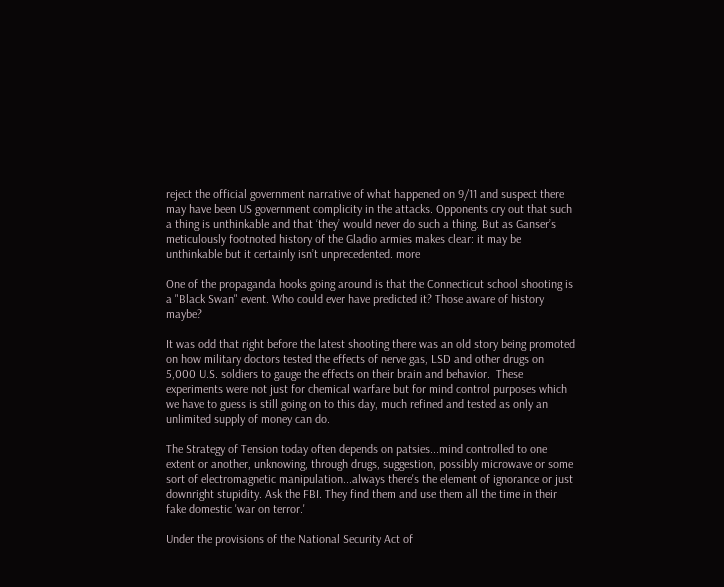reject the official government narrative of what happened on 9/11 and suspect there may have been US government complicity in the attacks. Opponents cry out that such a thing is unthinkable and that ‘they’ would never do such a thing. But as Ganser’s meticulously footnoted history of the Gladio armies makes clear: it may be unthinkable but it certainly isn’t unprecedented. more

One of the propaganda hooks going around is that the Connecticut school shooting is a "Black Swan" event. Who could ever have predicted it? Those aware of history maybe?

It was odd that right before the latest shooting there was an old story being promoted on how military doctors tested the effects of nerve gas, LSD and other drugs on 5,000 U.S. soldiers to gauge the effects on their brain and behavior.  These experiments were not just for chemical warfare but for mind control purposes which we have to guess is still going on to this day, much refined and tested as only an unlimited supply of money can do.

The Strategy of Tension today often depends on patsies...mind controlled to one extent or another, unknowing, through drugs, suggestion, possibly microwave or some sort of electromagnetic manipulation...always there's the element of ignorance or just downright stupidity. Ask the FBI. They find them and use them all the time in their fake domestic 'war on terror.'

Under the provisions of the National Security Act of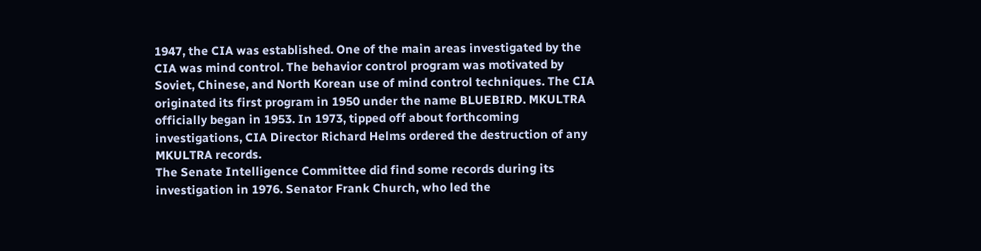1947, the CIA was established. One of the main areas investigated by the CIA was mind control. The behavior control program was motivated by Soviet, Chinese, and North Korean use of mind control techniques. The CIA originated its first program in 1950 under the name BLUEBIRD. MKULTRA officially began in 1953. In 1973, tipped off about forthcoming investigations, CIA Director Richard Helms ordered the destruction of any MKULTRA records.
The Senate Intelligence Committee did find some records during its investigation in 1976. Senator Frank Church, who led the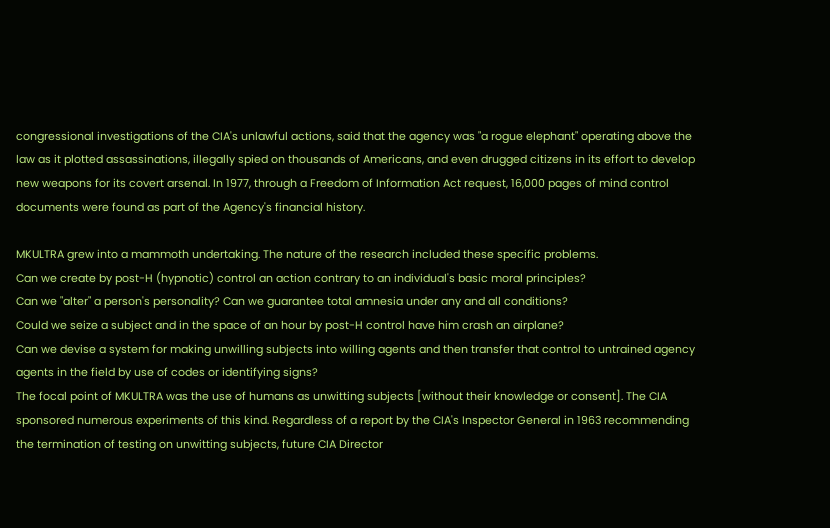congressional investigations of the CIA's unlawful actions, said that the agency was "a rogue elephant" operating above the law as it plotted assassinations, illegally spied on thousands of Americans, and even drugged citizens in its effort to develop new weapons for its covert arsenal. In 1977, through a Freedom of Information Act request, 16,000 pages of mind control documents were found as part of the Agency's financial history.

MKULTRA grew into a mammoth undertaking. The nature of the research included these specific problems.
Can we create by post-H (hypnotic) control an action contrary to an individual's basic moral principles?
Can we "alter" a person's personality? Can we guarantee total amnesia under any and all conditions?
Could we seize a subject and in the space of an hour by post-H control have him crash an airplane?
Can we devise a system for making unwilling subjects into willing agents and then transfer that control to untrained agency agents in the field by use of codes or identifying signs?
The focal point of MKULTRA was the use of humans as unwitting subjects [without their knowledge or consent]. The CIA sponsored numerous experiments of this kind. Regardless of a report by the CIA's Inspector General in 1963 recommending the termination of testing on unwitting subjects, future CIA Director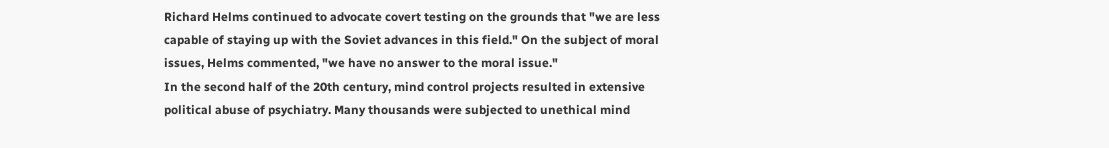Richard Helms continued to advocate covert testing on the grounds that "we are less capable of staying up with the Soviet advances in this field." On the subject of moral issues, Helms commented, "we have no answer to the moral issue."
In the second half of the 20th century, mind control projects resulted in extensive political abuse of psychiatry. Many thousands were subjected to unethical mind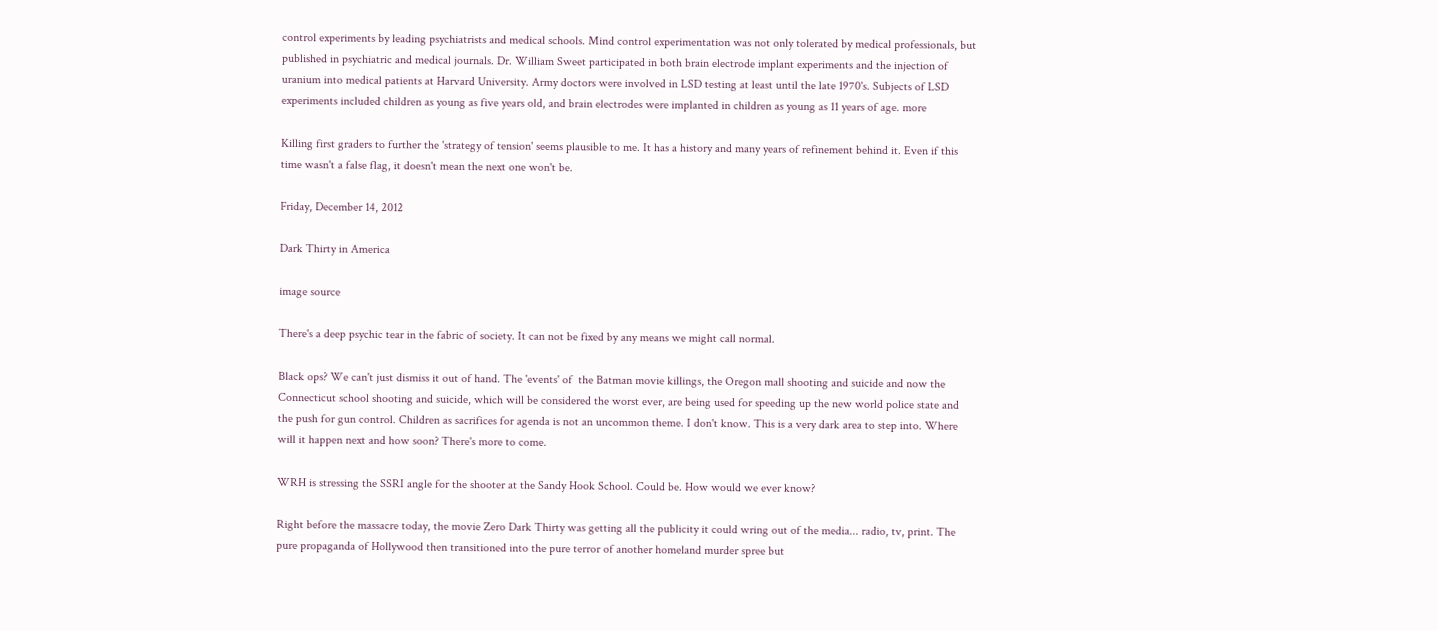control experiments by leading psychiatrists and medical schools. Mind control experimentation was not only tolerated by medical professionals, but published in psychiatric and medical journals. Dr. William Sweet participated in both brain electrode implant experiments and the injection of uranium into medical patients at Harvard University. Army doctors were involved in LSD testing at least until the late 1970's. Subjects of LSD experiments included children as young as five years old, and brain electrodes were implanted in children as young as 11 years of age. more

Killing first graders to further the 'strategy of tension' seems plausible to me. It has a history and many years of refinement behind it. Even if this time wasn't a false flag, it doesn't mean the next one won't be.

Friday, December 14, 2012

Dark Thirty in America

image source

There's a deep psychic tear in the fabric of society. It can not be fixed by any means we might call normal.

Black ops? We can't just dismiss it out of hand. The 'events' of  the Batman movie killings, the Oregon mall shooting and suicide and now the Connecticut school shooting and suicide, which will be considered the worst ever, are being used for speeding up the new world police state and the push for gun control. Children as sacrifices for agenda is not an uncommon theme. I don't know. This is a very dark area to step into. Where will it happen next and how soon? There's more to come.

WRH is stressing the SSRI angle for the shooter at the Sandy Hook School. Could be. How would we ever know?

Right before the massacre today, the movie Zero Dark Thirty was getting all the publicity it could wring out of the media... radio, tv, print. The pure propaganda of Hollywood then transitioned into the pure terror of another homeland murder spree but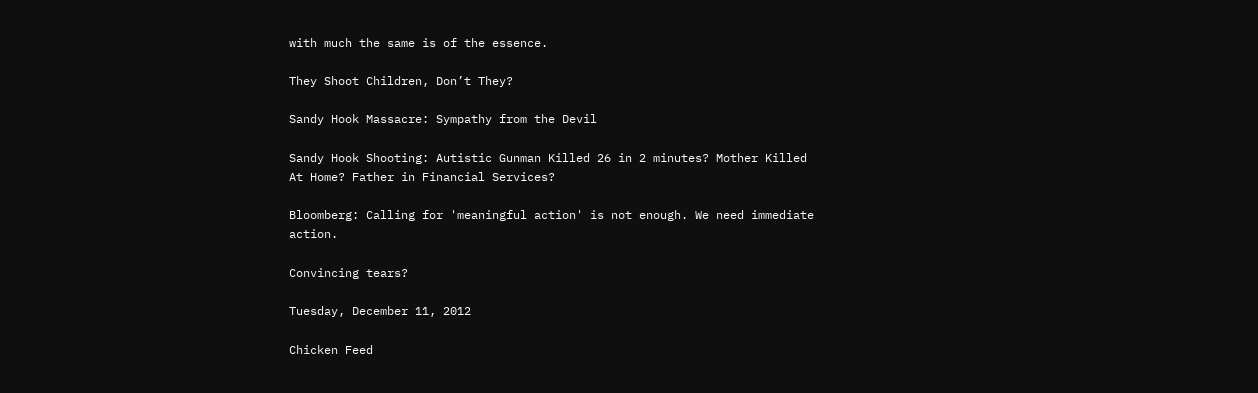with much the same is of the essence.

They Shoot Children, Don’t They?

Sandy Hook Massacre: Sympathy from the Devil

Sandy Hook Shooting: Autistic Gunman Killed 26 in 2 minutes? Mother Killed At Home? Father in Financial Services?

Bloomberg: Calling for 'meaningful action' is not enough. We need immediate action.

Convincing tears?

Tuesday, December 11, 2012

Chicken Feed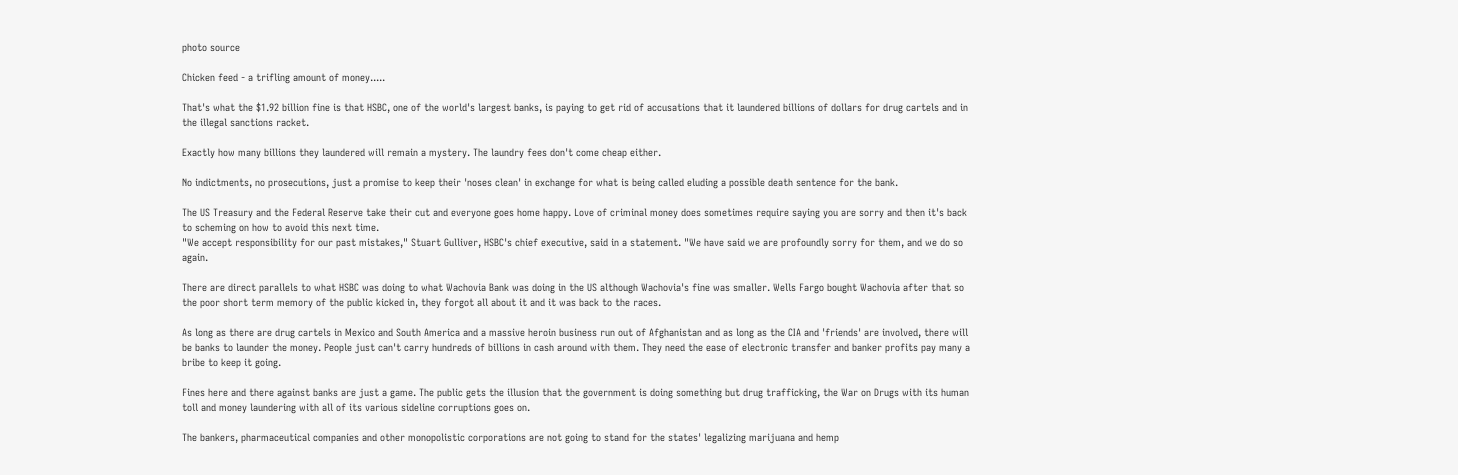photo source

Chicken feed - a trifling amount of money.....

That's what the $1.92 billion fine is that HSBC, one of the world's largest banks, is paying to get rid of accusations that it laundered billions of dollars for drug cartels and in the illegal sanctions racket.

Exactly how many billions they laundered will remain a mystery. The laundry fees don't come cheap either.

No indictments, no prosecutions, just a promise to keep their 'noses clean' in exchange for what is being called eluding a possible death sentence for the bank.

The US Treasury and the Federal Reserve take their cut and everyone goes home happy. Love of criminal money does sometimes require saying you are sorry and then it's back to scheming on how to avoid this next time.
"We accept responsibility for our past mistakes," Stuart Gulliver, HSBC's chief executive, said in a statement. "We have said we are profoundly sorry for them, and we do so again.

There are direct parallels to what HSBC was doing to what Wachovia Bank was doing in the US although Wachovia's fine was smaller. Wells Fargo bought Wachovia after that so the poor short term memory of the public kicked in, they forgot all about it and it was back to the races.

As long as there are drug cartels in Mexico and South America and a massive heroin business run out of Afghanistan and as long as the CIA and 'friends' are involved, there will be banks to launder the money. People just can't carry hundreds of billions in cash around with them. They need the ease of electronic transfer and banker profits pay many a bribe to keep it going.

Fines here and there against banks are just a game. The public gets the illusion that the government is doing something but drug trafficking, the War on Drugs with its human toll and money laundering with all of its various sideline corruptions goes on.

The bankers, pharmaceutical companies and other monopolistic corporations are not going to stand for the states' legalizing marijuana and hemp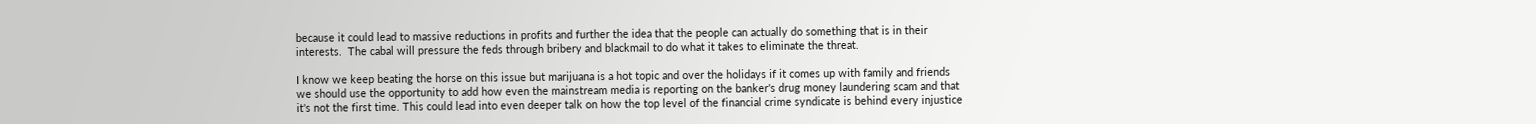because it could lead to massive reductions in profits and further the idea that the people can actually do something that is in their interests.  The cabal will pressure the feds through bribery and blackmail to do what it takes to eliminate the threat.

I know we keep beating the horse on this issue but marijuana is a hot topic and over the holidays if it comes up with family and friends we should use the opportunity to add how even the mainstream media is reporting on the banker's drug money laundering scam and that it's not the first time. This could lead into even deeper talk on how the top level of the financial crime syndicate is behind every injustice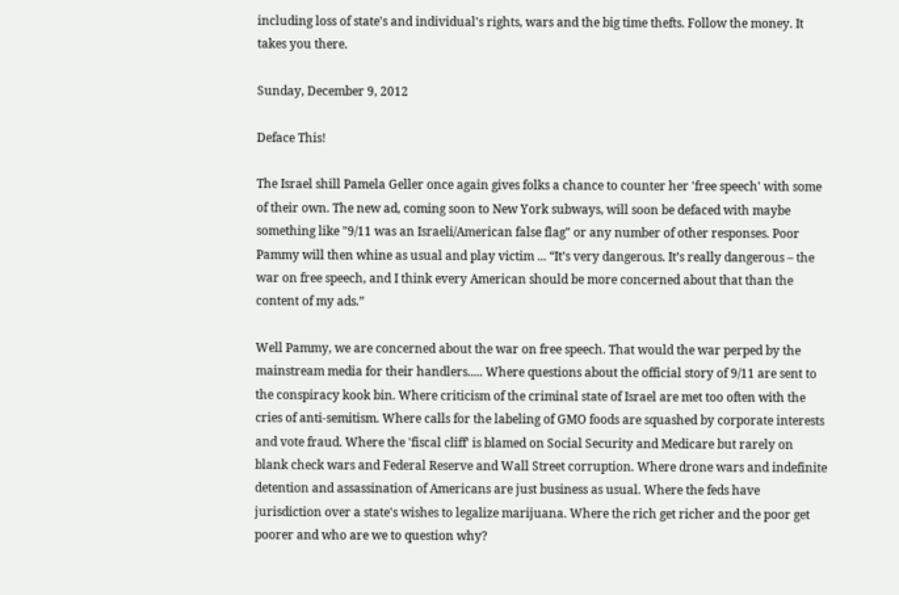including loss of state's and individual's rights, wars and the big time thefts. Follow the money. It takes you there.

Sunday, December 9, 2012

Deface This!

The Israel shill Pamela Geller once again gives folks a chance to counter her 'free speech' with some of their own. The new ad, coming soon to New York subways, will soon be defaced with maybe something like "9/11 was an Israeli/American false flag" or any number of other responses. Poor Pammy will then whine as usual and play victim ... “It’s very dangerous. It’s really dangerous – the war on free speech, and I think every American should be more concerned about that than the content of my ads.”

Well Pammy, we are concerned about the war on free speech. That would the war perped by the mainstream media for their handlers..... Where questions about the official story of 9/11 are sent to the conspiracy kook bin. Where criticism of the criminal state of Israel are met too often with the cries of anti-semitism. Where calls for the labeling of GMO foods are squashed by corporate interests and vote fraud. Where the 'fiscal cliff' is blamed on Social Security and Medicare but rarely on blank check wars and Federal Reserve and Wall Street corruption. Where drone wars and indefinite detention and assassination of Americans are just business as usual. Where the feds have jurisdiction over a state's wishes to legalize marijuana. Where the rich get richer and the poor get poorer and who are we to question why?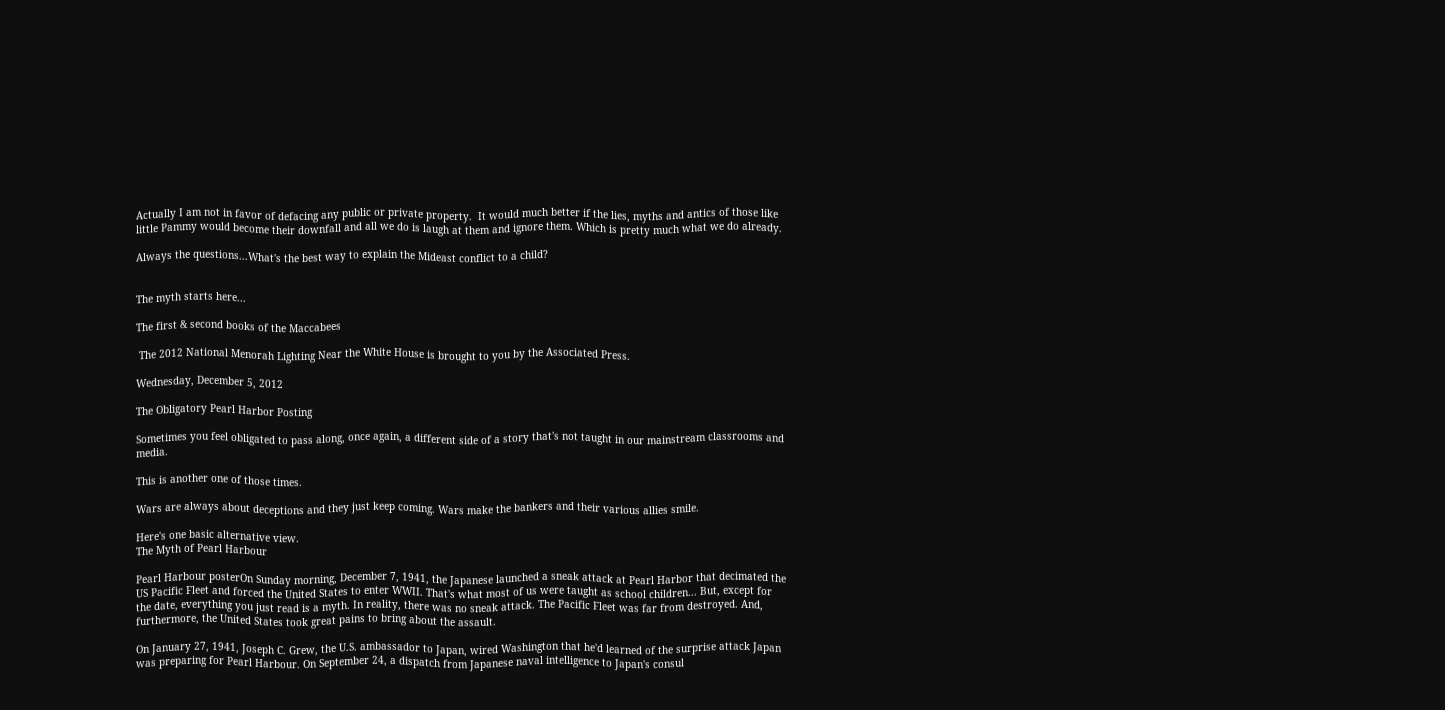Actually I am not in favor of defacing any public or private property.  It would much better if the lies, myths and antics of those like little Pammy would become their downfall and all we do is laugh at them and ignore them. Which is pretty much what we do already.

Always the questions...What's the best way to explain the Mideast conflict to a child?


The myth starts here...

The first & second books of the Maccabees

 The 2012 National Menorah Lighting Near the White House is brought to you by the Associated Press.

Wednesday, December 5, 2012

The Obligatory Pearl Harbor Posting

Sometimes you feel obligated to pass along, once again, a different side of a story that's not taught in our mainstream classrooms and media.

This is another one of those times.

Wars are always about deceptions and they just keep coming. Wars make the bankers and their various allies smile.

Here's one basic alternative view.
The Myth of Pearl Harbour

Pearl Harbour posterOn Sunday morning, December 7, 1941, the Japanese launched a sneak attack at Pearl Harbor that decimated the US Pacific Fleet and forced the United States to enter WWII. That's what most of us were taught as school children... But, except for the date, everything you just read is a myth. In reality, there was no sneak attack. The Pacific Fleet was far from destroyed. And, furthermore, the United States took great pains to bring about the assault.

On January 27, 1941, Joseph C. Grew, the U.S. ambassador to Japan, wired Washington that he'd learned of the surprise attack Japan was preparing for Pearl Harbour. On September 24, a dispatch from Japanese naval intelligence to Japan's consul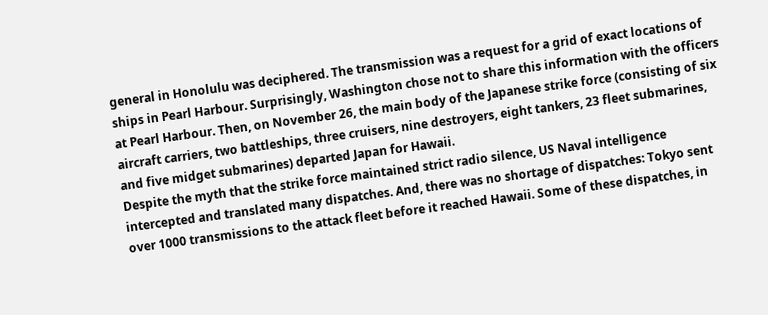general in Honolulu was deciphered. The transmission was a request for a grid of exact locations of ships in Pearl Harbour. Surprisingly, Washington chose not to share this information with the officers at Pearl Harbour. Then, on November 26, the main body of the Japanese strike force (consisting of six aircraft carriers, two battleships, three cruisers, nine destroyers, eight tankers, 23 fleet submarines, and five midget submarines) departed Japan for Hawaii.
Despite the myth that the strike force maintained strict radio silence, US Naval intelligence intercepted and translated many dispatches. And, there was no shortage of dispatches: Tokyo sent over 1000 transmissions to the attack fleet before it reached Hawaii. Some of these dispatches, in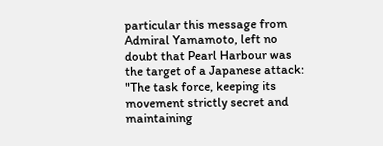particular this message from Admiral Yamamoto, left no doubt that Pearl Harbour was the target of a Japanese attack: "The task force, keeping its movement strictly secret and maintaining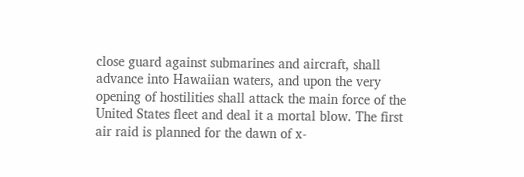close guard against submarines and aircraft, shall advance into Hawaiian waters, and upon the very opening of hostilities shall attack the main force of the United States fleet and deal it a mortal blow. The first air raid is planned for the dawn of x-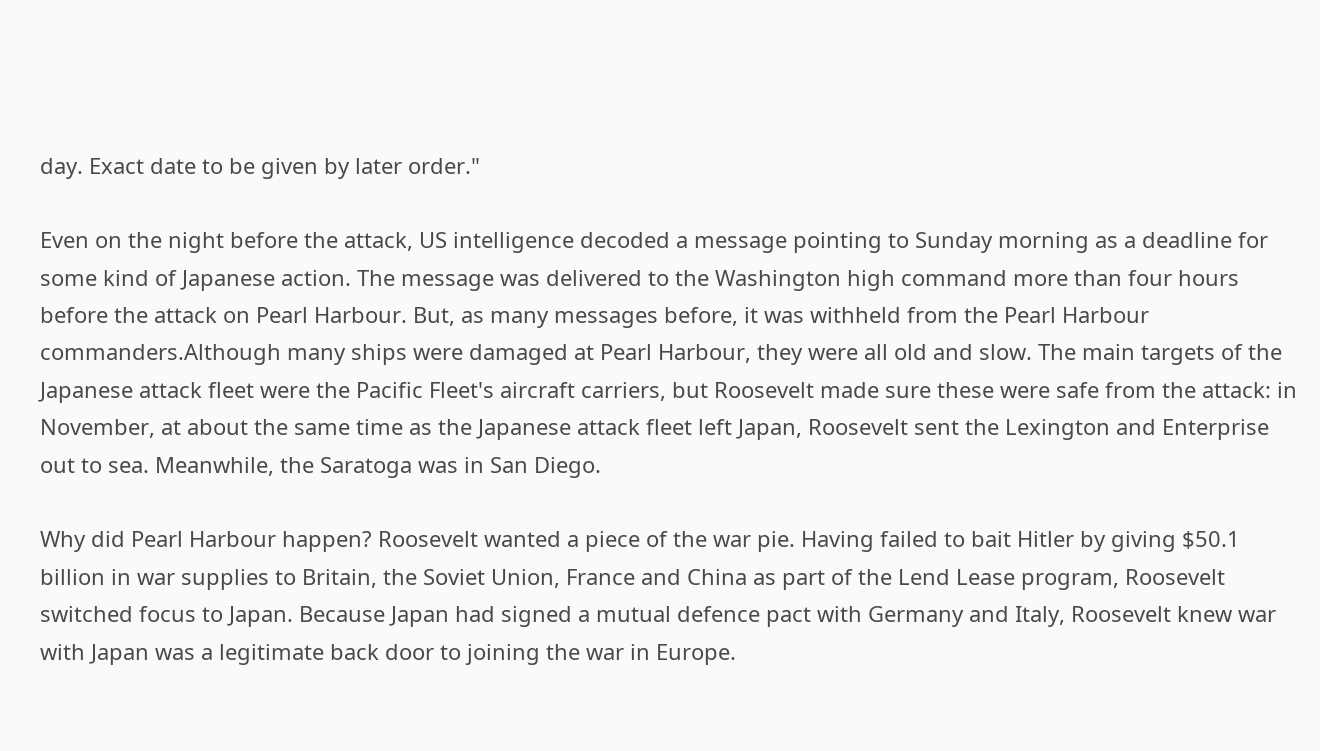day. Exact date to be given by later order."

Even on the night before the attack, US intelligence decoded a message pointing to Sunday morning as a deadline for some kind of Japanese action. The message was delivered to the Washington high command more than four hours before the attack on Pearl Harbour. But, as many messages before, it was withheld from the Pearl Harbour commanders.Although many ships were damaged at Pearl Harbour, they were all old and slow. The main targets of the Japanese attack fleet were the Pacific Fleet's aircraft carriers, but Roosevelt made sure these were safe from the attack: in November, at about the same time as the Japanese attack fleet left Japan, Roosevelt sent the Lexington and Enterprise out to sea. Meanwhile, the Saratoga was in San Diego.

Why did Pearl Harbour happen? Roosevelt wanted a piece of the war pie. Having failed to bait Hitler by giving $50.1 billion in war supplies to Britain, the Soviet Union, France and China as part of the Lend Lease program, Roosevelt switched focus to Japan. Because Japan had signed a mutual defence pact with Germany and Italy, Roosevelt knew war with Japan was a legitimate back door to joining the war in Europe.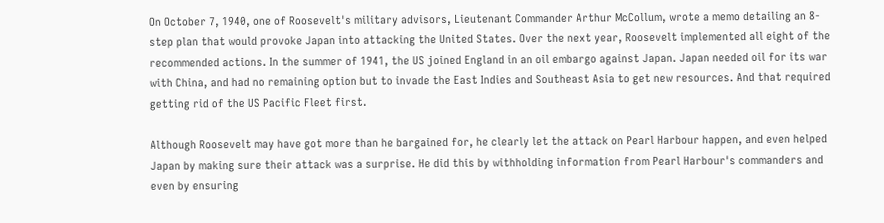On October 7, 1940, one of Roosevelt's military advisors, Lieutenant Commander Arthur McCollum, wrote a memo detailing an 8-step plan that would provoke Japan into attacking the United States. Over the next year, Roosevelt implemented all eight of the recommended actions. In the summer of 1941, the US joined England in an oil embargo against Japan. Japan needed oil for its war with China, and had no remaining option but to invade the East Indies and Southeast Asia to get new resources. And that required getting rid of the US Pacific Fleet first.

Although Roosevelt may have got more than he bargained for, he clearly let the attack on Pearl Harbour happen, and even helped Japan by making sure their attack was a surprise. He did this by withholding information from Pearl Harbour's commanders and even by ensuring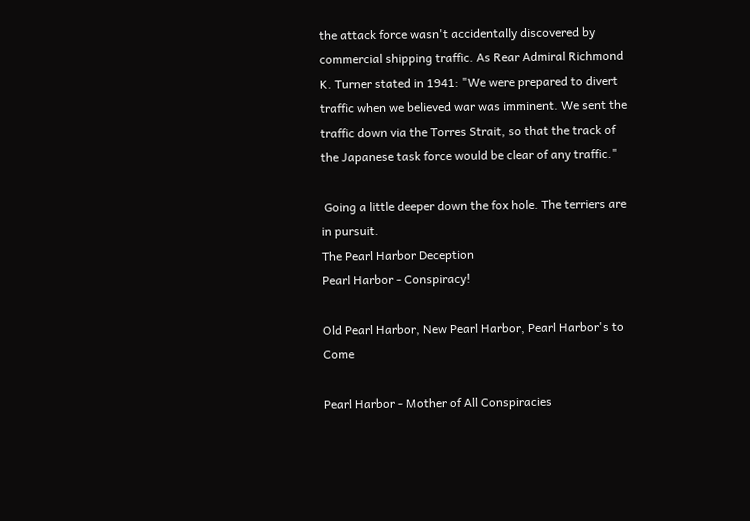the attack force wasn't accidentally discovered by commercial shipping traffic. As Rear Admiral Richmond K. Turner stated in 1941: "We were prepared to divert traffic when we believed war was imminent. We sent the traffic down via the Torres Strait, so that the track of the Japanese task force would be clear of any traffic."

 Going a little deeper down the fox hole. The terriers are in pursuit.
The Pearl Harbor Deception
Pearl Harbor - Conspiracy!

Old Pearl Harbor, New Pearl Harbor, Pearl Harbor's to Come

Pearl Harbor - Mother of All Conspiracies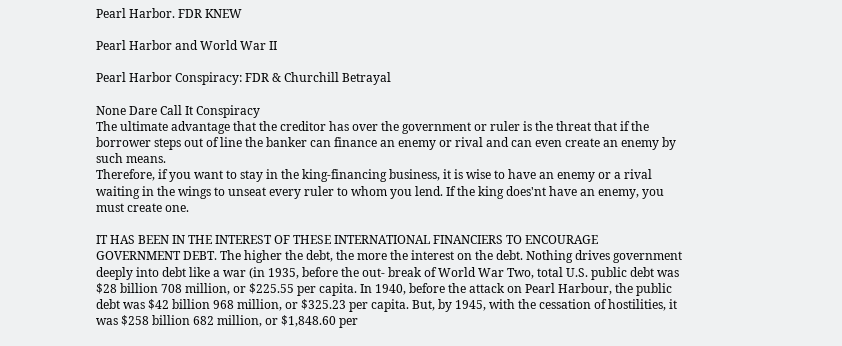Pearl Harbor. FDR KNEW

Pearl Harbor and World War II

Pearl Harbor Conspiracy: FDR & Churchill Betrayal

None Dare Call It Conspiracy
The ultimate advantage that the creditor has over the government or ruler is the threat that if the borrower steps out of line the banker can finance an enemy or rival and can even create an enemy by such means.
Therefore, if you want to stay in the king-financing business, it is wise to have an enemy or a rival waiting in the wings to unseat every ruler to whom you lend. If the king does'nt have an enemy, you must create one.

IT HAS BEEN IN THE INTEREST OF THESE INTERNATIONAL FINANCIERS TO ENCOURAGE GOVERNMENT DEBT. The higher the debt, the more the interest on the debt. Nothing drives government deeply into debt like a war (in 1935, before the out- break of World War Two, total U.S. public debt was $28 billion 708 million, or $225.55 per capita. In 1940, before the attack on Pearl Harbour, the public debt was $42 billion 968 million, or $325.23 per capita. But, by 1945, with the cessation of hostilities, it was $258 billion 682 million, or $1,848.60 per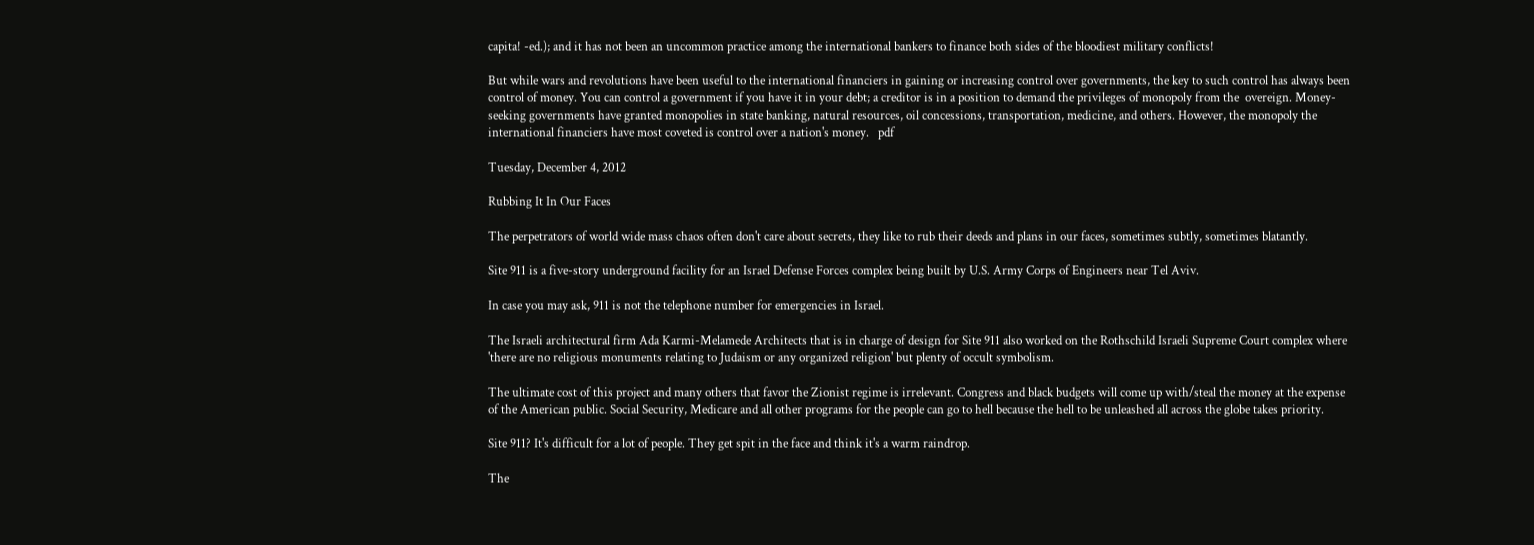capita! -ed.); and it has not been an uncommon practice among the international bankers to finance both sides of the bloodiest military conflicts!

But while wars and revolutions have been useful to the international financiers in gaining or increasing control over governments, the key to such control has always been control of money. You can control a government if you have it in your debt; a creditor is in a position to demand the privileges of monopoly from the  overeign. Money-seeking governments have granted monopolies in state banking, natural resources, oil concessions, transportation, medicine, and others. However, the monopoly the international financiers have most coveted is control over a nation's money.   pdf

Tuesday, December 4, 2012

Rubbing It In Our Faces

The perpetrators of world wide mass chaos often don't care about secrets, they like to rub their deeds and plans in our faces, sometimes subtly, sometimes blatantly.

Site 911 is a five-story underground facility for an Israel Defense Forces complex being built by U.S. Army Corps of Engineers near Tel Aviv.

In case you may ask, 911 is not the telephone number for emergencies in Israel.

The Israeli architectural firm Ada Karmi-Melamede Architects that is in charge of design for Site 911 also worked on the Rothschild Israeli Supreme Court complex where 'there are no religious monuments relating to Judaism or any organized religion' but plenty of occult symbolism.

The ultimate cost of this project and many others that favor the Zionist regime is irrelevant. Congress and black budgets will come up with/steal the money at the expense of the American public. Social Security, Medicare and all other programs for the people can go to hell because the hell to be unleashed all across the globe takes priority.

Site 911? It's difficult for a lot of people. They get spit in the face and think it's a warm raindrop.

The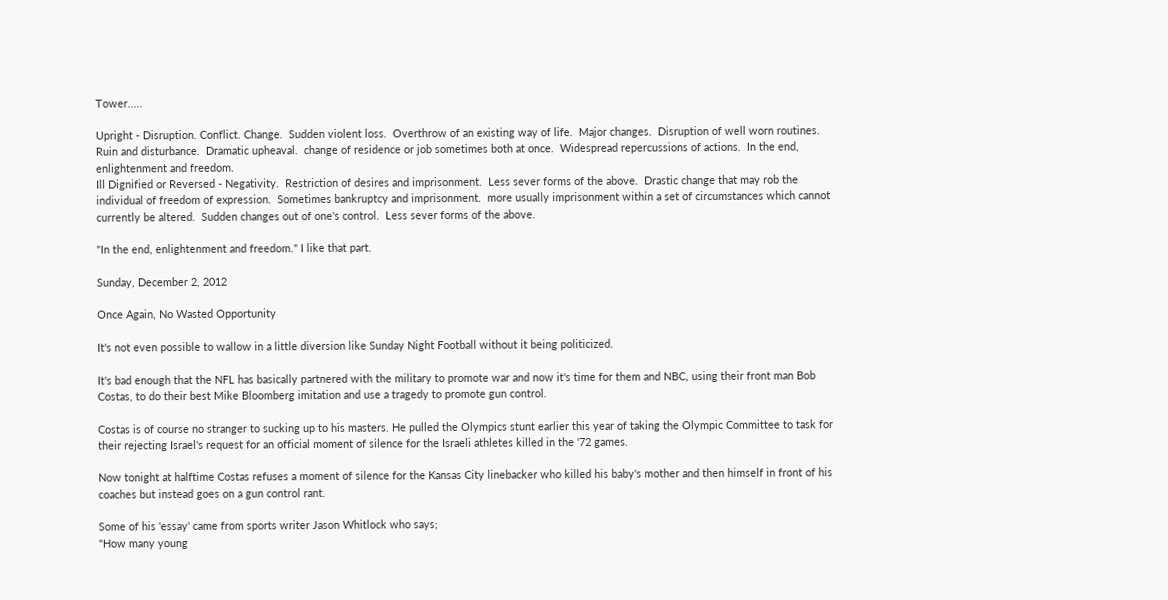Tower.....

Upright - Disruption. Conflict. Change.  Sudden violent loss.  Overthrow of an existing way of life.  Major changes.  Disruption of well worn routines.  Ruin and disturbance.  Dramatic upheaval.  change of residence or job sometimes both at once.  Widespread repercussions of actions.  In the end, enlightenment and freedom.
Ill Dignified or Reversed - Negativity.  Restriction of desires and imprisonment.  Less sever forms of the above.  Drastic change that may rob the individual of freedom of expression.  Sometimes bankruptcy and imprisonment.  more usually imprisonment within a set of circumstances which cannot currently be altered.  Sudden changes out of one's control.  Less sever forms of the above.

"In the end, enlightenment and freedom." I like that part.

Sunday, December 2, 2012

Once Again, No Wasted Opportunity

It's not even possible to wallow in a little diversion like Sunday Night Football without it being politicized.

It's bad enough that the NFL has basically partnered with the military to promote war and now it's time for them and NBC, using their front man Bob Costas, to do their best Mike Bloomberg imitation and use a tragedy to promote gun control.

Costas is of course no stranger to sucking up to his masters. He pulled the Olympics stunt earlier this year of taking the Olympic Committee to task for their rejecting Israel's request for an official moment of silence for the Israeli athletes killed in the '72 games.

Now tonight at halftime Costas refuses a moment of silence for the Kansas City linebacker who killed his baby's mother and then himself in front of his coaches but instead goes on a gun control rant.

Some of his 'essay' came from sports writer Jason Whitlock who says;
"How many young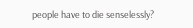people have to die senselessly?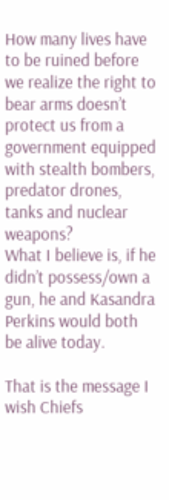How many lives have to be ruined before we realize the right to bear arms doesn’t protect us from a government equipped with stealth bombers, predator drones, tanks and nuclear weapons?
What I believe is, if he didn’t possess/own a gun, he and Kasandra Perkins would both be alive today.

That is the message I wish Chiefs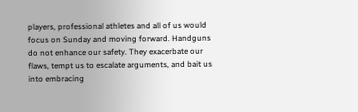players, professional athletes and all of us would focus on Sunday and moving forward. Handguns do not enhance our safety. They exacerbate our flaws, tempt us to escalate arguments, and bait us into embracing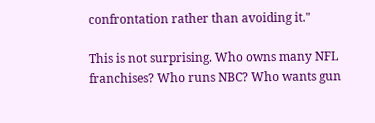confrontation rather than avoiding it."

This is not surprising. Who owns many NFL franchises? Who runs NBC? Who wants gun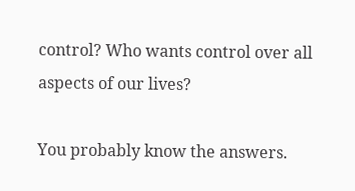control? Who wants control over all aspects of our lives?

You probably know the answers.